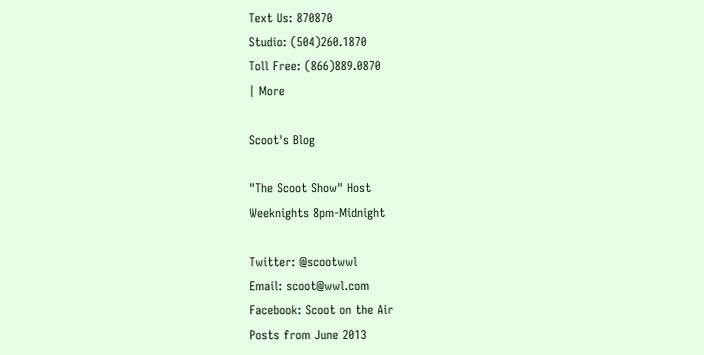Text Us: 870870
Studio: (504)260.1870
Toll Free: (866)889.0870
| More

Scoot's Blog

"The Scoot Show" Host
Weeknights 8pm-Midnight

Twitter: @scootwwl
Email: scoot@wwl.com
Facebook: Scoot on the Air
Posts from June 2013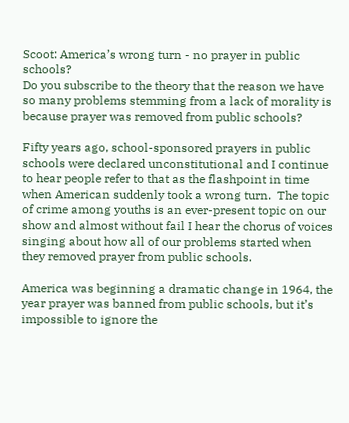Scoot: America’s wrong turn - no prayer in public schools?
Do you subscribe to the theory that the reason we have so many problems stemming from a lack of morality is because prayer was removed from public schools?

Fifty years ago, school-sponsored prayers in public schools were declared unconstitutional and I continue to hear people refer to that as the flashpoint in time when American suddenly took a wrong turn.  The topic of crime among youths is an ever-present topic on our show and almost without fail I hear the chorus of voices singing about how all of our problems started when they removed prayer from public schools.

America was beginning a dramatic change in 1964, the year prayer was banned from public schools, but it’s impossible to ignore the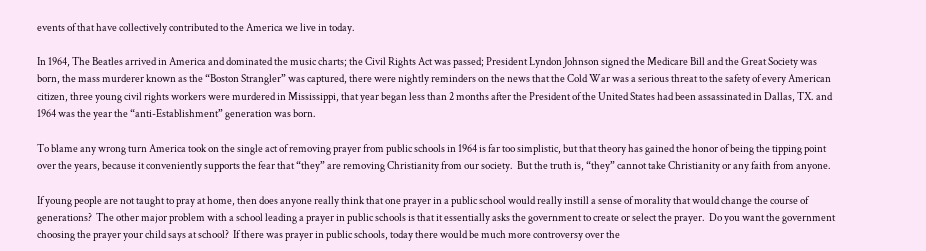events of that have collectively contributed to the America we live in today.

In 1964, The Beatles arrived in America and dominated the music charts; the Civil Rights Act was passed; President Lyndon Johnson signed the Medicare Bill and the Great Society was born, the mass murderer known as the “Boston Strangler” was captured, there were nightly reminders on the news that the Cold War was a serious threat to the safety of every American citizen, three young civil rights workers were murdered in Mississippi, that year began less than 2 months after the President of the United States had been assassinated in Dallas, TX. and 1964 was the year the “anti-Establishment” generation was born.

To blame any wrong turn America took on the single act of removing prayer from public schools in 1964 is far too simplistic, but that theory has gained the honor of being the tipping point over the years, because it conveniently supports the fear that “they” are removing Christianity from our society.  But the truth is, “they” cannot take Christianity or any faith from anyone.

If young people are not taught to pray at home, then does anyone really think that one prayer in a public school would really instill a sense of morality that would change the course of generations?  The other major problem with a school leading a prayer in public schools is that it essentially asks the government to create or select the prayer.  Do you want the government choosing the prayer your child says at school?  If there was prayer in public schools, today there would be much more controversy over the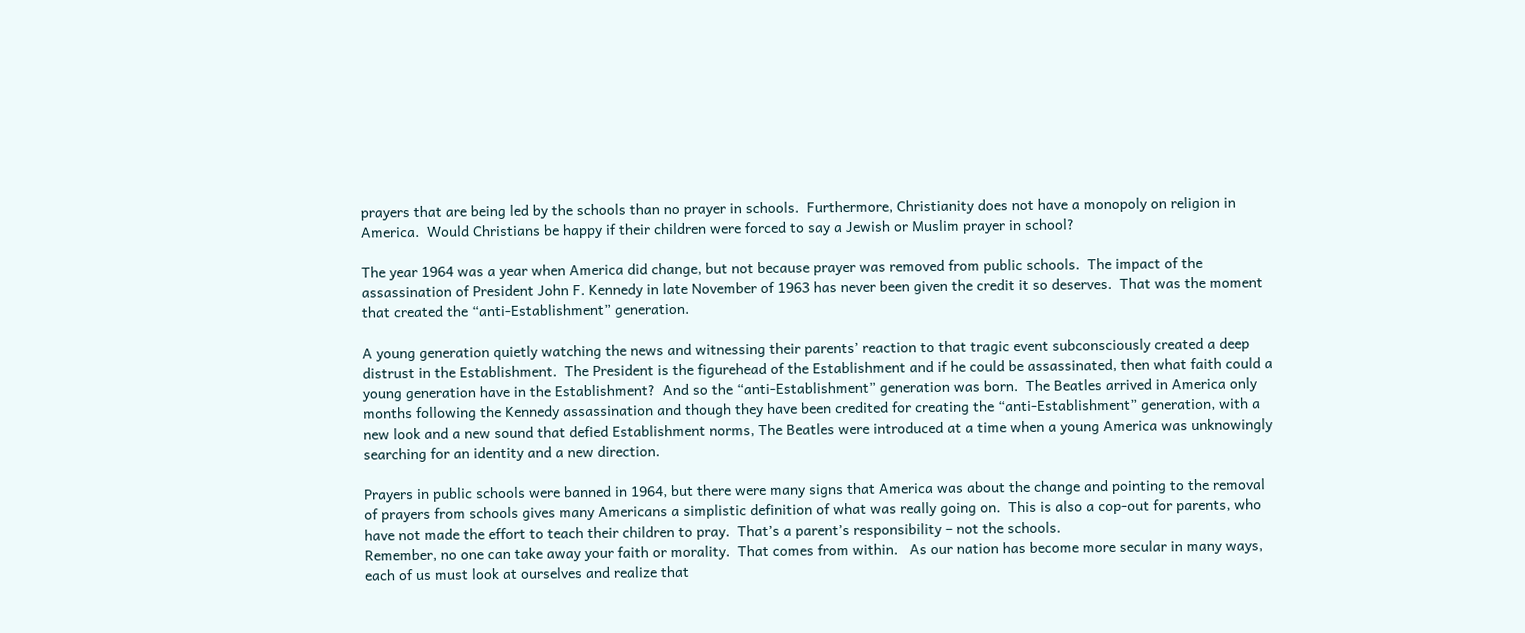prayers that are being led by the schools than no prayer in schools.  Furthermore, Christianity does not have a monopoly on religion in America.  Would Christians be happy if their children were forced to say a Jewish or Muslim prayer in school?

The year 1964 was a year when America did change, but not because prayer was removed from public schools.  The impact of the assassination of President John F. Kennedy in late November of 1963 has never been given the credit it so deserves.  That was the moment that created the “anti-Establishment” generation.

A young generation quietly watching the news and witnessing their parents’ reaction to that tragic event subconsciously created a deep distrust in the Establishment.  The President is the figurehead of the Establishment and if he could be assassinated, then what faith could a young generation have in the Establishment?  And so the “anti-Establishment” generation was born.  The Beatles arrived in America only months following the Kennedy assassination and though they have been credited for creating the “anti-Establishment” generation, with a new look and a new sound that defied Establishment norms, The Beatles were introduced at a time when a young America was unknowingly searching for an identity and a new direction.

Prayers in public schools were banned in 1964, but there were many signs that America was about the change and pointing to the removal of prayers from schools gives many Americans a simplistic definition of what was really going on.  This is also a cop-out for parents, who have not made the effort to teach their children to pray.  That’s a parent’s responsibility – not the schools.
Remember, no one can take away your faith or morality.  That comes from within.   As our nation has become more secular in many ways, each of us must look at ourselves and realize that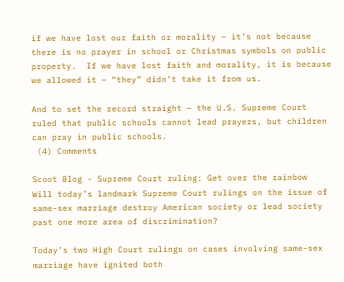if we have lost our faith or morality – it’s not because there is no prayer in school or Christmas symbols on public property.  If we have lost faith and morality, it is because we allowed it – “they” didn’t take it from us.

And to set the record straight – the U.S. Supreme Court ruled that public schools cannot lead prayers, but children can pray in public schools.
 (4) Comments

Scoot Blog - Supreme Court ruling: Get over the rainbow
Will today’s landmark Supreme Court rulings on the issue of same-sex marriage destroy American society or lead society past one more area of discrimination?

Today’s two High Court rulings on cases involving same-sex marriage have ignited both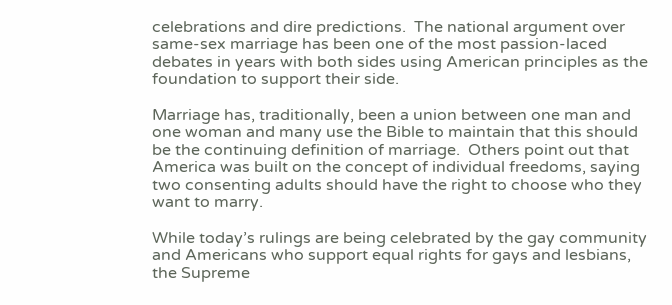celebrations and dire predictions.  The national argument over same-sex marriage has been one of the most passion-laced debates in years with both sides using American principles as the foundation to support their side.

Marriage has, traditionally, been a union between one man and one woman and many use the Bible to maintain that this should be the continuing definition of marriage.  Others point out that America was built on the concept of individual freedoms, saying two consenting adults should have the right to choose who they want to marry.

While today’s rulings are being celebrated by the gay community and Americans who support equal rights for gays and lesbians, the Supreme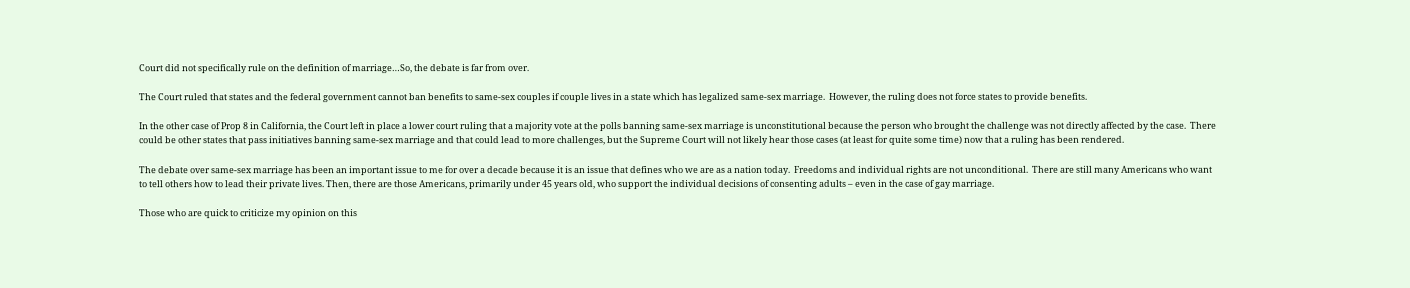Court did not specifically rule on the definition of marriage…So, the debate is far from over.

The Court ruled that states and the federal government cannot ban benefits to same-sex couples if couple lives in a state which has legalized same-sex marriage.  However, the ruling does not force states to provide benefits.

In the other case of Prop 8 in California, the Court left in place a lower court ruling that a majority vote at the polls banning same-sex marriage is unconstitutional because the person who brought the challenge was not directly affected by the case.  There could be other states that pass initiatives banning same-sex marriage and that could lead to more challenges, but the Supreme Court will not likely hear those cases (at least for quite some time) now that a ruling has been rendered.

The debate over same-sex marriage has been an important issue to me for over a decade because it is an issue that defines who we are as a nation today.  Freedoms and individual rights are not unconditional.  There are still many Americans who want to tell others how to lead their private lives. Then, there are those Americans, primarily under 45 years old, who support the individual decisions of consenting adults – even in the case of gay marriage.

Those who are quick to criticize my opinion on this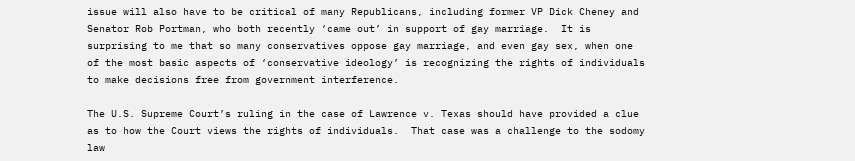issue will also have to be critical of many Republicans, including former VP Dick Cheney and Senator Rob Portman, who both recently ‘came out’ in support of gay marriage.  It is surprising to me that so many conservatives oppose gay marriage, and even gay sex, when one of the most basic aspects of ‘conservative ideology’ is recognizing the rights of individuals to make decisions free from government interference.

The U.S. Supreme Court’s ruling in the case of Lawrence v. Texas should have provided a clue as to how the Court views the rights of individuals.  That case was a challenge to the sodomy law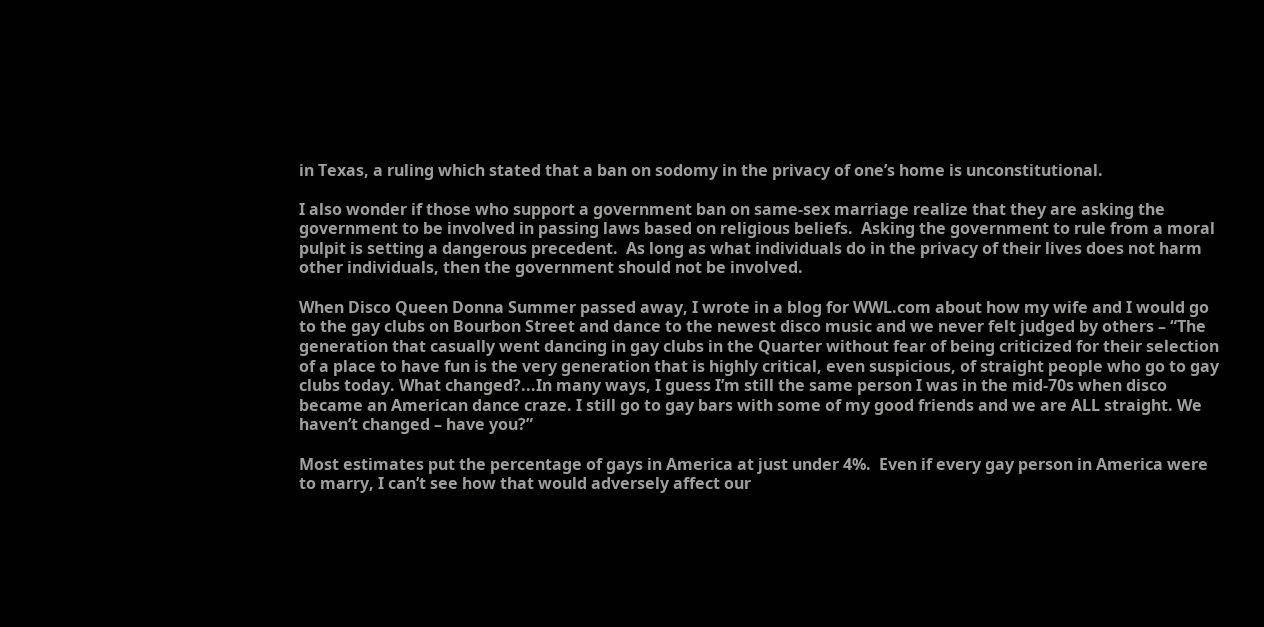in Texas, a ruling which stated that a ban on sodomy in the privacy of one’s home is unconstitutional.

I also wonder if those who support a government ban on same-sex marriage realize that they are asking the government to be involved in passing laws based on religious beliefs.  Asking the government to rule from a moral pulpit is setting a dangerous precedent.  As long as what individuals do in the privacy of their lives does not harm other individuals, then the government should not be involved.

When Disco Queen Donna Summer passed away, I wrote in a blog for WWL.com about how my wife and I would go to the gay clubs on Bourbon Street and dance to the newest disco music and we never felt judged by others – “The generation that casually went dancing in gay clubs in the Quarter without fear of being criticized for their selection of a place to have fun is the very generation that is highly critical, even suspicious, of straight people who go to gay clubs today. What changed?...In many ways, I guess I’m still the same person I was in the mid-70s when disco became an American dance craze. I still go to gay bars with some of my good friends and we are ALL straight. We haven’t changed – have you?”

Most estimates put the percentage of gays in America at just under 4%.  Even if every gay person in America were to marry, I can’t see how that would adversely affect our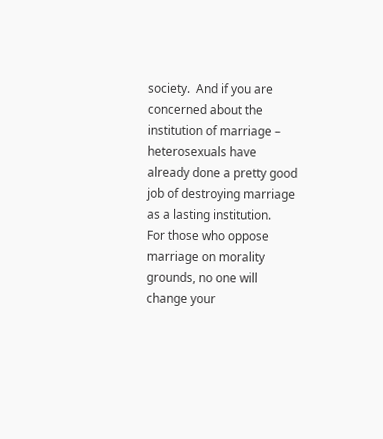society.  And if you are concerned about the institution of marriage – heterosexuals have already done a pretty good job of destroying marriage as a lasting institution.
For those who oppose marriage on morality grounds, no one will change your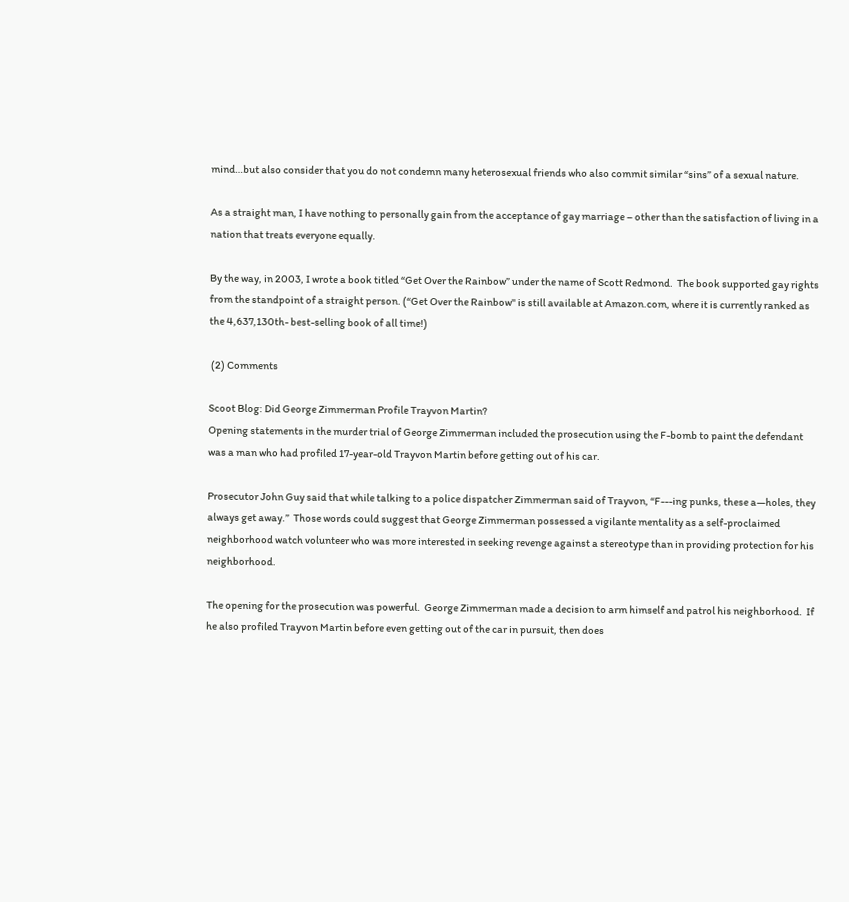mind…but also consider that you do not condemn many heterosexual friends who also commit similar “sins” of a sexual nature.

As a straight man, I have nothing to personally gain from the acceptance of gay marriage – other than the satisfaction of living in a nation that treats everyone equally.

By the way, in 2003, I wrote a book titled “Get Over the Rainbow” under the name of Scott Redmond.  The book supported gay rights from the standpoint of a straight person. (“Get Over the Rainbow" is still available at Amazon.com, where it is currently ranked as the 4,637,130th- best-selling book of all time!)

 (2) Comments

Scoot Blog: Did George Zimmerman Profile Trayvon Martin?
Opening statements in the murder trial of George Zimmerman included the prosecution using the F-bomb to paint the defendant was a man who had profiled 17-year-old Trayvon Martin before getting out of his car.

Prosecutor John Guy said that while talking to a police dispatcher Zimmerman said of Trayvon, “F---ing punks, these a—holes, they always get away.”  Those words could suggest that George Zimmerman possessed a vigilante mentality as a self-proclaimed neighborhood watch volunteer who was more interested in seeking revenge against a stereotype than in providing protection for his neighborhood.

The opening for the prosecution was powerful.  George Zimmerman made a decision to arm himself and patrol his neighborhood.  If he also profiled Trayvon Martin before even getting out of the car in pursuit, then does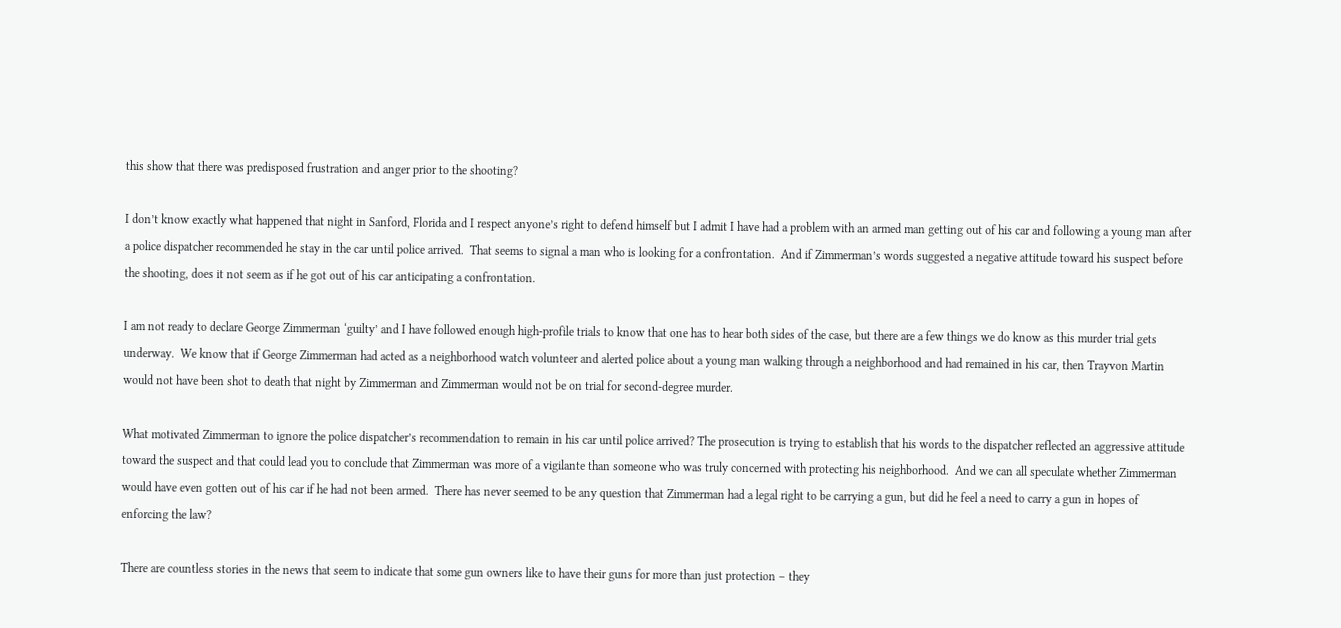this show that there was predisposed frustration and anger prior to the shooting?

I don’t know exactly what happened that night in Sanford, Florida and I respect anyone’s right to defend himself but I admit I have had a problem with an armed man getting out of his car and following a young man after a police dispatcher recommended he stay in the car until police arrived.  That seems to signal a man who is looking for a confrontation.  And if Zimmerman’s words suggested a negative attitude toward his suspect before the shooting, does it not seem as if he got out of his car anticipating a confrontation.

I am not ready to declare George Zimmerman ‘guilty’ and I have followed enough high-profile trials to know that one has to hear both sides of the case, but there are a few things we do know as this murder trial gets underway.  We know that if George Zimmerman had acted as a neighborhood watch volunteer and alerted police about a young man walking through a neighborhood and had remained in his car, then Trayvon Martin would not have been shot to death that night by Zimmerman and Zimmerman would not be on trial for second-degree murder.

What motivated Zimmerman to ignore the police dispatcher’s recommendation to remain in his car until police arrived? The prosecution is trying to establish that his words to the dispatcher reflected an aggressive attitude toward the suspect and that could lead you to conclude that Zimmerman was more of a vigilante than someone who was truly concerned with protecting his neighborhood.  And we can all speculate whether Zimmerman would have even gotten out of his car if he had not been armed.  There has never seemed to be any question that Zimmerman had a legal right to be carrying a gun, but did he feel a need to carry a gun in hopes of enforcing the law?

There are countless stories in the news that seem to indicate that some gun owners like to have their guns for more than just protection – they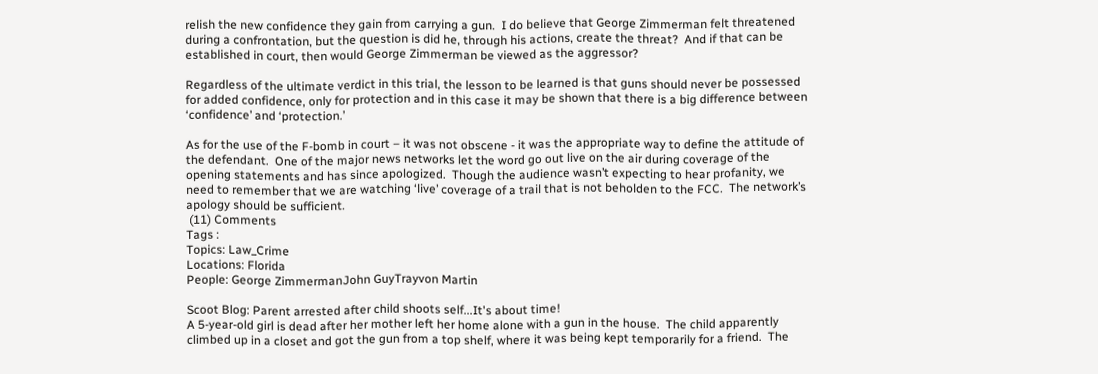relish the new confidence they gain from carrying a gun.  I do believe that George Zimmerman felt threatened during a confrontation, but the question is did he, through his actions, create the threat?  And if that can be established in court, then would George Zimmerman be viewed as the aggressor?

Regardless of the ultimate verdict in this trial, the lesson to be learned is that guns should never be possessed for added confidence, only for protection and in this case it may be shown that there is a big difference between ‘confidence’ and ‘protection.’

As for the use of the F-bomb in court – it was not obscene - it was the appropriate way to define the attitude of the defendant.  One of the major news networks let the word go out live on the air during coverage of the opening statements and has since apologized.  Though the audience wasn’t expecting to hear profanity, we need to remember that we are watching ‘live’ coverage of a trail that is not beholden to the FCC.  The network’s apology should be sufficient.
 (11) Comments
Tags :
Topics: Law_Crime
Locations: Florida
People: George ZimmermanJohn GuyTrayvon Martin

Scoot Blog: Parent arrested after child shoots self...It's about time!
A 5-year-old girl is dead after her mother left her home alone with a gun in the house.  The child apparently climbed up in a closet and got the gun from a top shelf, where it was being kept temporarily for a friend.  The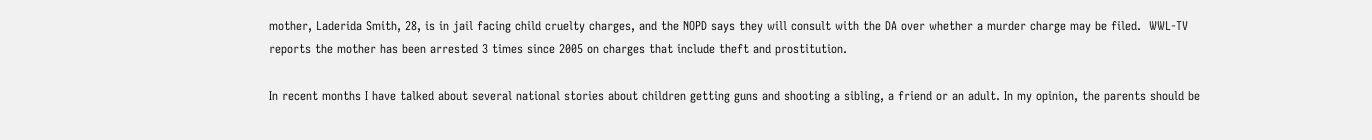mother, Laderida Smith, 28, is in jail facing child cruelty charges, and the NOPD says they will consult with the DA over whether a murder charge may be filed.  WWL-TV reports the mother has been arrested 3 times since 2005 on charges that include theft and prostitution.

In recent months I have talked about several national stories about children getting guns and shooting a sibling, a friend or an adult. In my opinion, the parents should be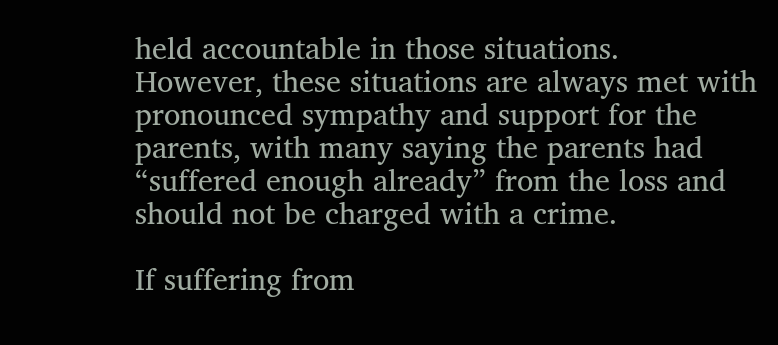held accountable in those situations.  However, these situations are always met with pronounced sympathy and support for the parents, with many saying the parents had “suffered enough already” from the loss and should not be charged with a crime.

If suffering from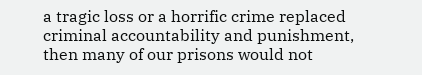a tragic loss or a horrific crime replaced criminal accountability and punishment, then many of our prisons would not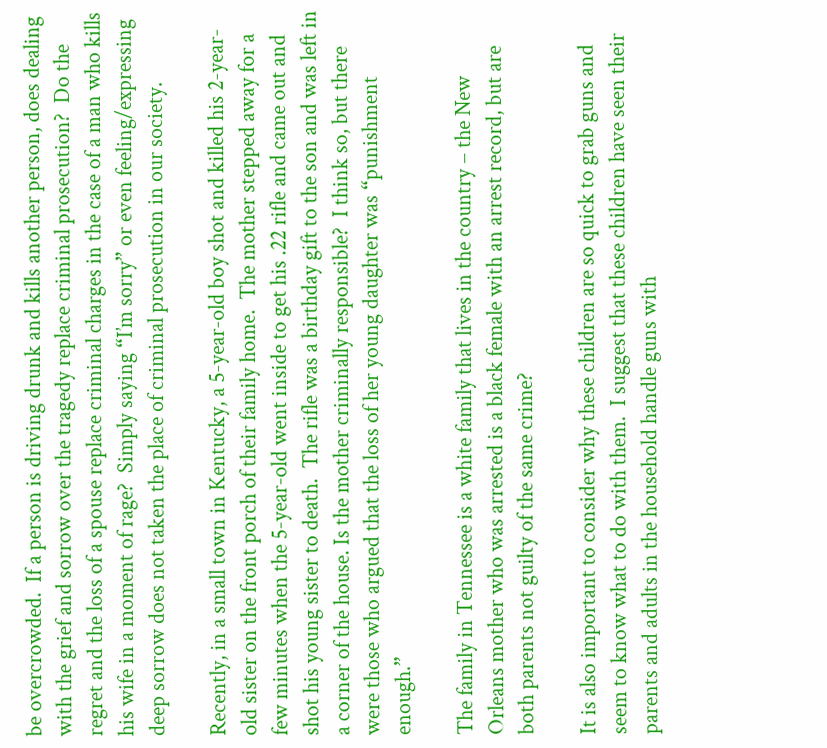be overcrowded.  If a person is driving drunk and kills another person, does dealing with the grief and sorrow over the tragedy replace criminal prosecution?  Do the regret and the loss of a spouse replace criminal charges in the case of a man who kills his wife in a moment of rage?  Simply saying “I’m sorry” or even feeling/expressing deep sorrow does not taken the place of criminal prosecution in our society.

Recently, in a small town in Kentucky, a 5-year-old boy shot and killed his 2-year-old sister on the front porch of their family home.  The mother stepped away for a few minutes when the 5-year-old went inside to get his .22 rifle and came out and shot his young sister to death.  The rifle was a birthday gift to the son and was left in a corner of the house. Is the mother criminally responsible?  I think so, but there were those who argued that the loss of her young daughter was “punishment enough.”

The family in Tennessee is a white family that lives in the country – the New Orleans mother who was arrested is a black female with an arrest record, but are both parents not guilty of the same crime?

It is also important to consider why these children are so quick to grab guns and seem to know what to do with them.  I suggest that these children have seen their parents and adults in the household handle guns with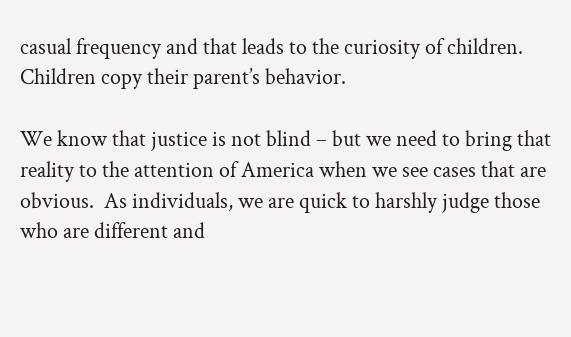casual frequency and that leads to the curiosity of children.  Children copy their parent’s behavior.

We know that justice is not blind – but we need to bring that reality to the attention of America when we see cases that are obvious.  As individuals, we are quick to harshly judge those who are different and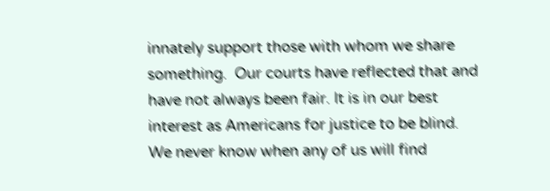innately support those with whom we share something.  Our courts have reflected that and have not always been fair. It is in our best interest as Americans for justice to be blind.  We never know when any of us will find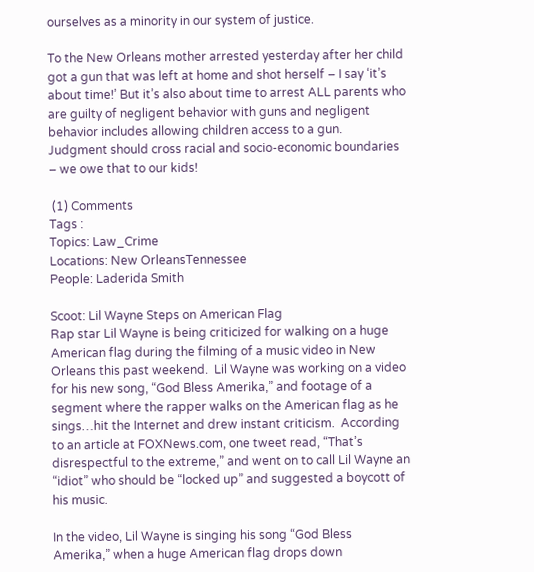ourselves as a minority in our system of justice.

To the New Orleans mother arrested yesterday after her child got a gun that was left at home and shot herself – I say ‘it’s about time!’ But it’s also about time to arrest ALL parents who are guilty of negligent behavior with guns and negligent behavior includes allowing children access to a gun.  Judgment should cross racial and socio-economic boundaries – we owe that to our kids!

 (1) Comments
Tags :
Topics: Law_Crime
Locations: New OrleansTennessee
People: Laderida Smith

Scoot: Lil Wayne Steps on American Flag
Rap star Lil Wayne is being criticized for walking on a huge American flag during the filming of a music video in New Orleans this past weekend.  Lil Wayne was working on a video for his new song, “God Bless Amerika,” and footage of a segment where the rapper walks on the American flag as he sings…hit the Internet and drew instant criticism.  According to an article at FOXNews.com, one tweet read, “That’s disrespectful to the extreme,” and went on to call Lil Wayne an “idiot” who should be “locked up” and suggested a boycott of his music.

In the video, Lil Wayne is singing his song “God Bless Amerika,” when a huge American flag drops down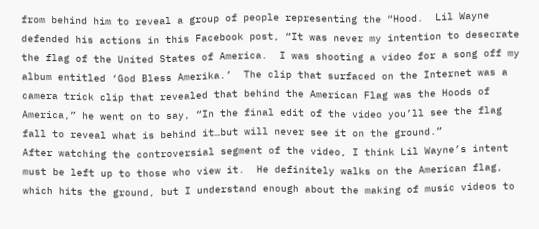from behind him to reveal a group of people representing the “Hood.  Lil Wayne defended his actions in this Facebook post, “It was never my intention to desecrate the flag of the United States of America.  I was shooting a video for a song off my album entitled ‘God Bless Amerika.’  The clip that surfaced on the Internet was a camera trick clip that revealed that behind the American Flag was the Hoods of America,” he went on to say, “In the final edit of the video you’ll see the flag fall to reveal what is behind it…but will never see it on the ground.”
After watching the controversial segment of the video, I think Lil Wayne’s intent must be left up to those who view it.  He definitely walks on the American flag, which hits the ground, but I understand enough about the making of music videos to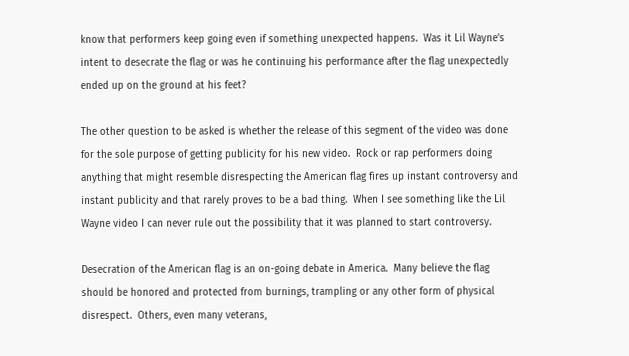know that performers keep going even if something unexpected happens.  Was it Lil Wayne’s intent to desecrate the flag or was he continuing his performance after the flag unexpectedly ended up on the ground at his feet?

The other question to be asked is whether the release of this segment of the video was done for the sole purpose of getting publicity for his new video.  Rock or rap performers doing anything that might resemble disrespecting the American flag fires up instant controversy and instant publicity and that rarely proves to be a bad thing.  When I see something like the Lil Wayne video I can never rule out the possibility that it was planned to start controversy.

Desecration of the American flag is an on-going debate in America.  Many believe the flag should be honored and protected from burnings, trampling or any other form of physical disrespect.  Others, even many veterans,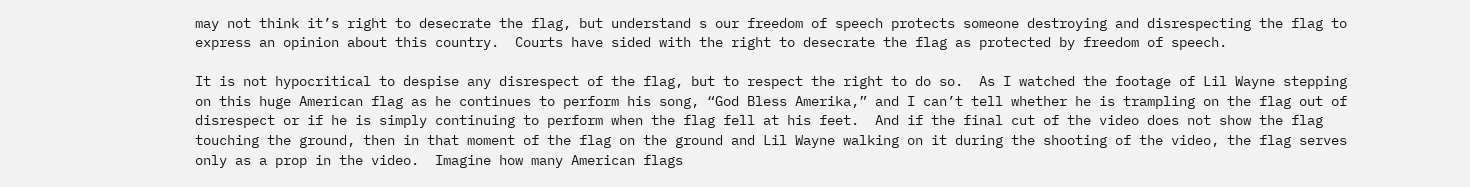may not think it’s right to desecrate the flag, but understand s our freedom of speech protects someone destroying and disrespecting the flag to express an opinion about this country.  Courts have sided with the right to desecrate the flag as protected by freedom of speech.

It is not hypocritical to despise any disrespect of the flag, but to respect the right to do so.  As I watched the footage of Lil Wayne stepping on this huge American flag as he continues to perform his song, “God Bless Amerika,” and I can’t tell whether he is trampling on the flag out of disrespect or if he is simply continuing to perform when the flag fell at his feet.  And if the final cut of the video does not show the flag touching the ground, then in that moment of the flag on the ground and Lil Wayne walking on it during the shooting of the video, the flag serves only as a prop in the video.  Imagine how many American flags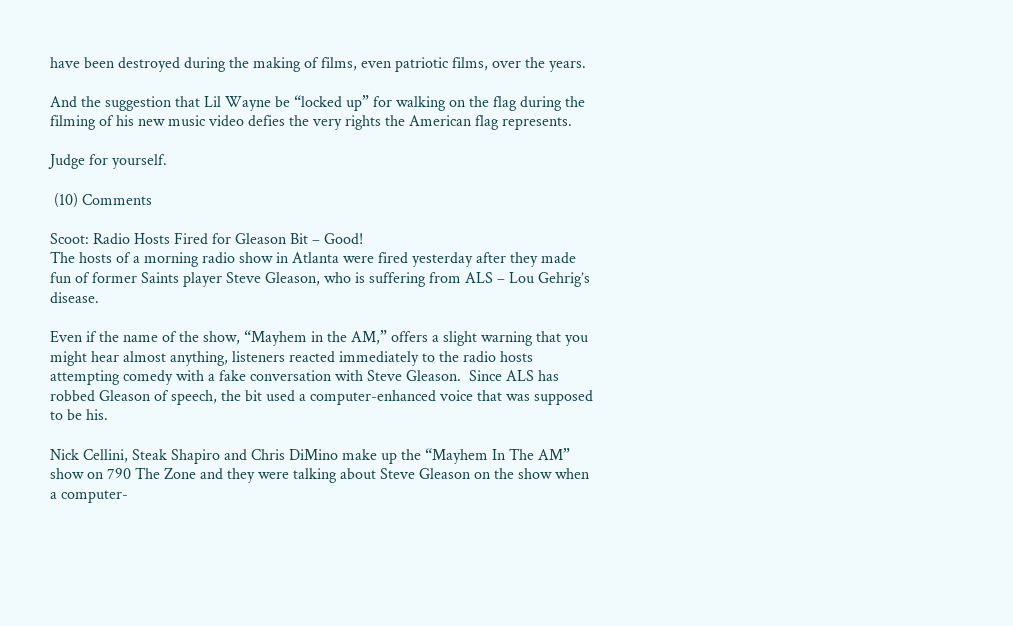have been destroyed during the making of films, even patriotic films, over the years.

And the suggestion that Lil Wayne be “locked up” for walking on the flag during the filming of his new music video defies the very rights the American flag represents.

Judge for yourself.

 (10) Comments

Scoot: Radio Hosts Fired for Gleason Bit – Good!
The hosts of a morning radio show in Atlanta were fired yesterday after they made fun of former Saints player Steve Gleason, who is suffering from ALS – Lou Gehrig’s disease.

Even if the name of the show, “Mayhem in the AM,” offers a slight warning that you might hear almost anything, listeners reacted immediately to the radio hosts attempting comedy with a fake conversation with Steve Gleason.  Since ALS has robbed Gleason of speech, the bit used a computer-enhanced voice that was supposed to be his.

Nick Cellini, Steak Shapiro and Chris DiMino make up the “Mayhem In The AM” show on 790 The Zone and they were talking about Steve Gleason on the show when a computer-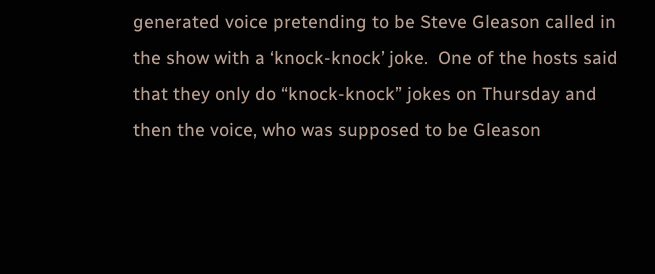generated voice pretending to be Steve Gleason called in the show with a ‘knock-knock’ joke.  One of the hosts said that they only do “knock-knock” jokes on Thursday and then the voice, who was supposed to be Gleason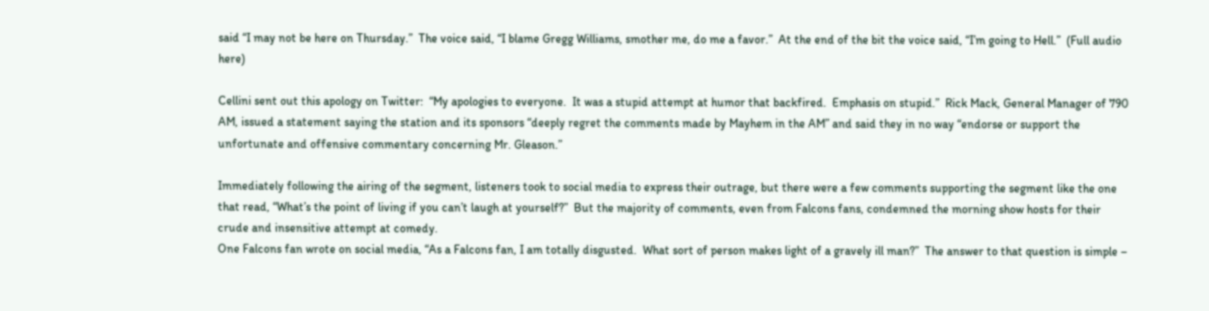said “I may not be here on Thursday.”  The voice said, “I blame Gregg Williams, smother me, do me a favor.”  At the end of the bit the voice said, “I’m going to Hell.”  (Full audio here)

Cellini sent out this apology on Twitter:  “My apologies to everyone.  It was a stupid attempt at humor that backfired.  Emphasis on stupid.”  Rick Mack, General Manager of 790 AM, issued a statement saying the station and its sponsors “deeply regret the comments made by Mayhem in the AM” and said they in no way “endorse or support the unfortunate and offensive commentary concerning Mr. Gleason.”

Immediately following the airing of the segment, listeners took to social media to express their outrage, but there were a few comments supporting the segment like the one that read, “What’s the point of living if you can’t laugh at yourself?”  But the majority of comments, even from Falcons fans, condemned the morning show hosts for their crude and insensitive attempt at comedy.
One Falcons fan wrote on social media, “As a Falcons fan, I am totally disgusted.  What sort of person makes light of a gravely ill man?”  The answer to that question is simple –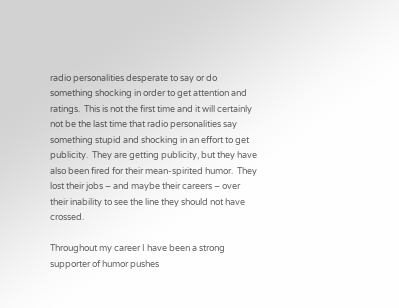radio personalities desperate to say or do something shocking in order to get attention and ratings.  This is not the first time and it will certainly not be the last time that radio personalities say something stupid and shocking in an effort to get publicity.  They are getting publicity, but they have also been fired for their mean-spirited humor.  They lost their jobs – and maybe their careers – over their inability to see the line they should not have crossed.

Throughout my career I have been a strong supporter of humor pushes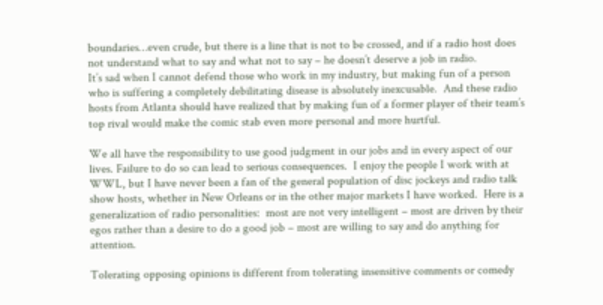boundaries…even crude, but there is a line that is not to be crossed, and if a radio host does not understand what to say and what not to say – he doesn’t deserve a job in radio.
It’s sad when I cannot defend those who work in my industry, but making fun of a person who is suffering a completely debilitating disease is absolutely inexcusable.  And these radio hosts from Atlanta should have realized that by making fun of a former player of their team’s top rival would make the comic stab even more personal and more hurtful.

We all have the responsibility to use good judgment in our jobs and in every aspect of our lives. Failure to do so can lead to serious consequences.  I enjoy the people I work with at WWL, but I have never been a fan of the general population of disc jockeys and radio talk show hosts, whether in New Orleans or in the other major markets I have worked.  Here is a generalization of radio personalities:  most are not very intelligent – most are driven by their egos rather than a desire to do a good job – most are willing to say and do anything for attention.

Tolerating opposing opinions is different from tolerating insensitive comments or comedy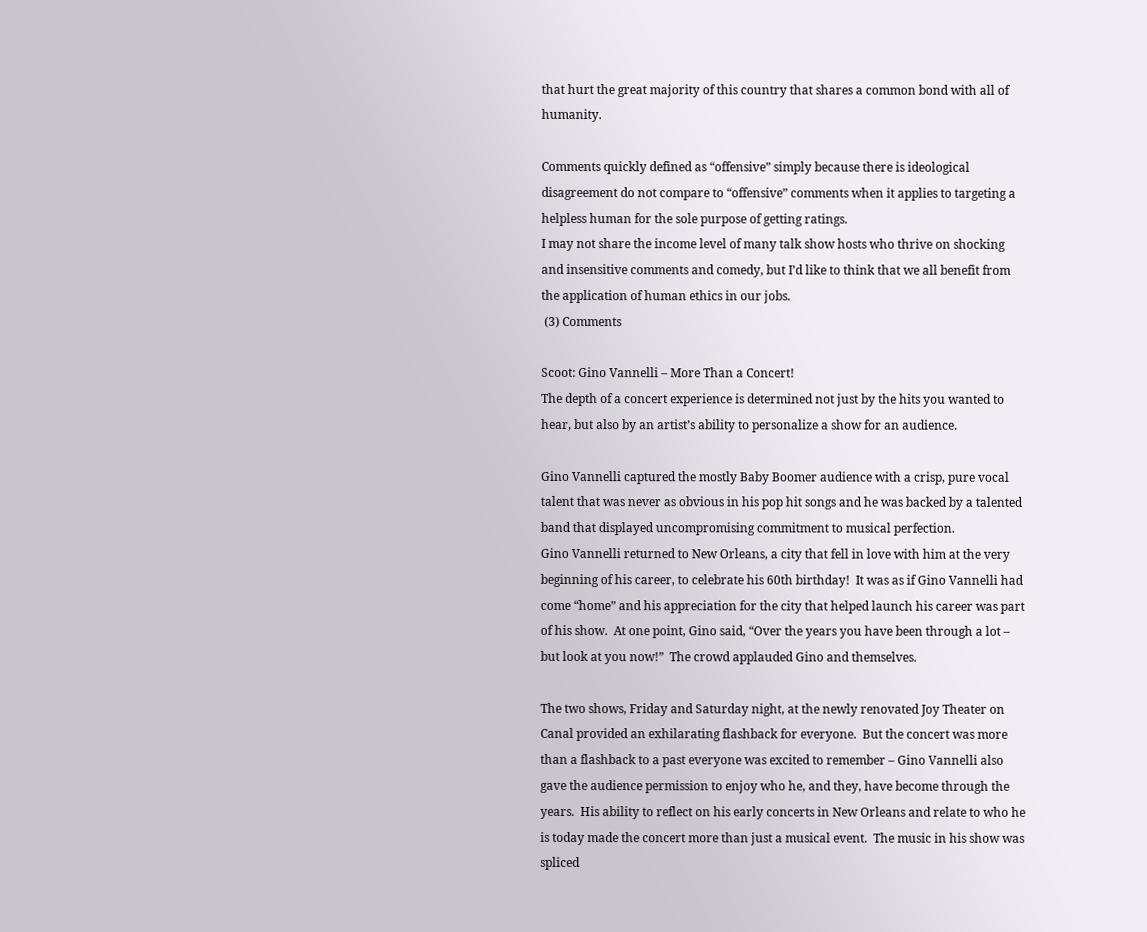that hurt the great majority of this country that shares a common bond with all of humanity.

Comments quickly defined as “offensive” simply because there is ideological disagreement do not compare to “offensive” comments when it applies to targeting a helpless human for the sole purpose of getting ratings.
I may not share the income level of many talk show hosts who thrive on shocking and insensitive comments and comedy, but I’d like to think that we all benefit from the application of human ethics in our jobs.
 (3) Comments

Scoot: Gino Vannelli – More Than a Concert!
The depth of a concert experience is determined not just by the hits you wanted to hear, but also by an artist’s ability to personalize a show for an audience.

Gino Vannelli captured the mostly Baby Boomer audience with a crisp, pure vocal talent that was never as obvious in his pop hit songs and he was backed by a talented band that displayed uncompromising commitment to musical perfection.
Gino Vannelli returned to New Orleans, a city that fell in love with him at the very beginning of his career, to celebrate his 60th birthday!  It was as if Gino Vannelli had come “home” and his appreciation for the city that helped launch his career was part of his show.  At one point, Gino said, “Over the years you have been through a lot – but look at you now!”  The crowd applauded Gino and themselves.

The two shows, Friday and Saturday night, at the newly renovated Joy Theater on Canal provided an exhilarating flashback for everyone.  But the concert was more than a flashback to a past everyone was excited to remember – Gino Vannelli also gave the audience permission to enjoy who he, and they, have become through the years.  His ability to reflect on his early concerts in New Orleans and relate to who he is today made the concert more than just a musical event.  The music in his show was spliced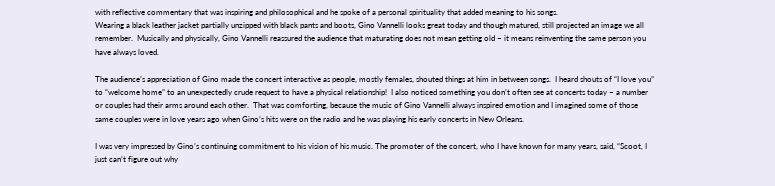with reflective commentary that was inspiring and philosophical and he spoke of a personal spirituality that added meaning to his songs.
Wearing a black leather jacket partially unzipped with black pants and boots, Gino Vannelli looks great today and though matured, still projected an image we all remember.  Musically and physically, Gino Vannelli reassured the audience that maturating does not mean getting old – it means reinventing the same person you have always loved.

The audience’s appreciation of Gino made the concert interactive as people, mostly females, shouted things at him in between songs.  I heard shouts of “I love you” to “welcome home” to an unexpectedly crude request to have a physical relationship!  I also noticed something you don’t often see at concerts today – a number or couples had their arms around each other.  That was comforting, because the music of Gino Vannelli always inspired emotion and I imagined some of those same couples were in love years ago when Gino’s hits were on the radio and he was playing his early concerts in New Orleans.

I was very impressed by Gino’s continuing commitment to his vision of his music. The promoter of the concert, who I have known for many years, said, “Scoot, I just can’t figure out why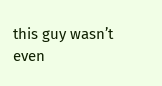this guy wasn’t even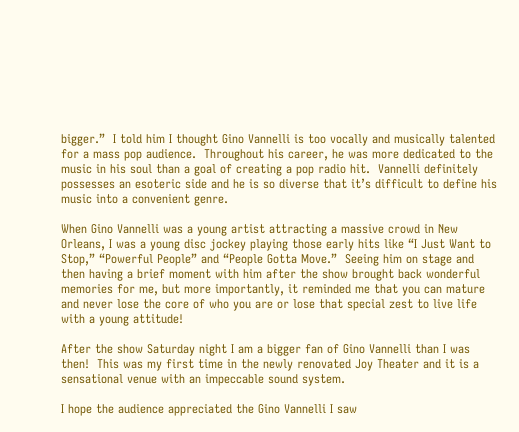bigger.”  I told him I thought Gino Vannelli is too vocally and musically talented for a mass pop audience.  Throughout his career, he was more dedicated to the music in his soul than a goal of creating a pop radio hit.  Vannelli definitely possesses an esoteric side and he is so diverse that it’s difficult to define his music into a convenient genre.

When Gino Vannelli was a young artist attracting a massive crowd in New Orleans, I was a young disc jockey playing those early hits like “I Just Want to Stop,” “Powerful People” and “People Gotta Move.”  Seeing him on stage and then having a brief moment with him after the show brought back wonderful memories for me, but more importantly, it reminded me that you can mature and never lose the core of who you are or lose that special zest to live life with a young attitude!

After the show Saturday night I am a bigger fan of Gino Vannelli than I was then!  This was my first time in the newly renovated Joy Theater and it is a sensational venue with an impeccable sound system.

I hope the audience appreciated the Gino Vannelli I saw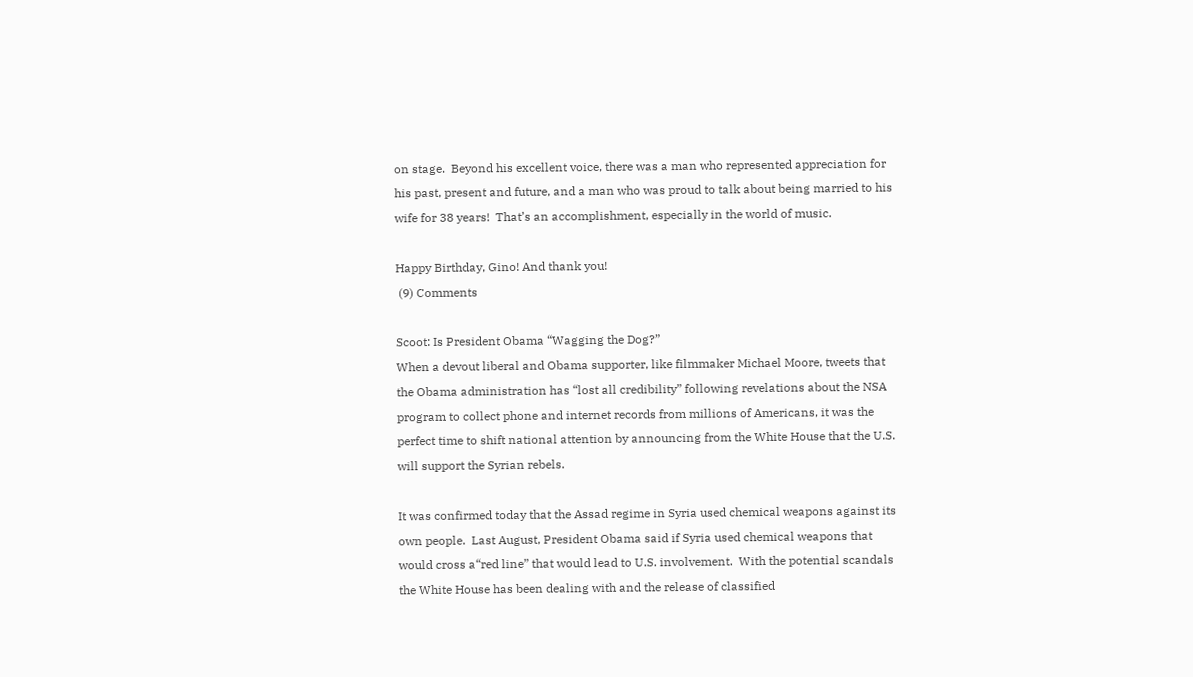on stage.  Beyond his excellent voice, there was a man who represented appreciation for his past, present and future, and a man who was proud to talk about being married to his wife for 38 years!  That’s an accomplishment, especially in the world of music.

Happy Birthday, Gino! And thank you!
 (9) Comments

Scoot: Is President Obama “Wagging the Dog?”
When a devout liberal and Obama supporter, like filmmaker Michael Moore, tweets that the Obama administration has “lost all credibility” following revelations about the NSA program to collect phone and internet records from millions of Americans, it was the perfect time to shift national attention by announcing from the White House that the U.S. will support the Syrian rebels.

It was confirmed today that the Assad regime in Syria used chemical weapons against its own people.  Last August, President Obama said if Syria used chemical weapons that would cross a“red line” that would lead to U.S. involvement.  With the potential scandals the White House has been dealing with and the release of classified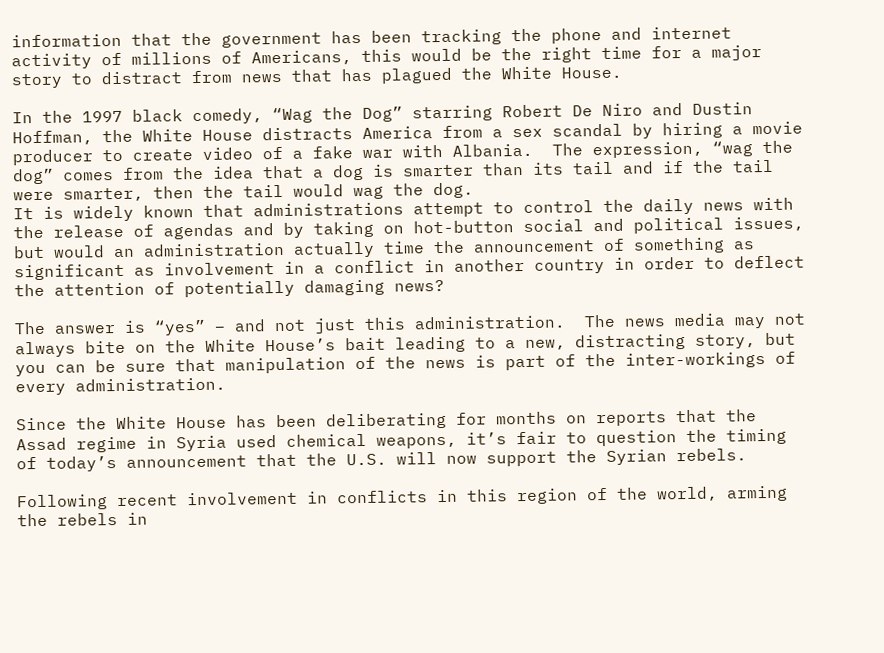information that the government has been tracking the phone and internet activity of millions of Americans, this would be the right time for a major story to distract from news that has plagued the White House.

In the 1997 black comedy, “Wag the Dog” starring Robert De Niro and Dustin Hoffman, the White House distracts America from a sex scandal by hiring a movie producer to create video of a fake war with Albania.  The expression, “wag the dog” comes from the idea that a dog is smarter than its tail and if the tail were smarter, then the tail would wag the dog.
It is widely known that administrations attempt to control the daily news with the release of agendas and by taking on hot-button social and political issues, but would an administration actually time the announcement of something as significant as involvement in a conflict in another country in order to deflect the attention of potentially damaging news?

The answer is “yes” – and not just this administration.  The news media may not always bite on the White House’s bait leading to a new, distracting story, but you can be sure that manipulation of the news is part of the inter-workings of every administration.

Since the White House has been deliberating for months on reports that the Assad regime in Syria used chemical weapons, it’s fair to question the timing of today’s announcement that the U.S. will now support the Syrian rebels.

Following recent involvement in conflicts in this region of the world, arming the rebels in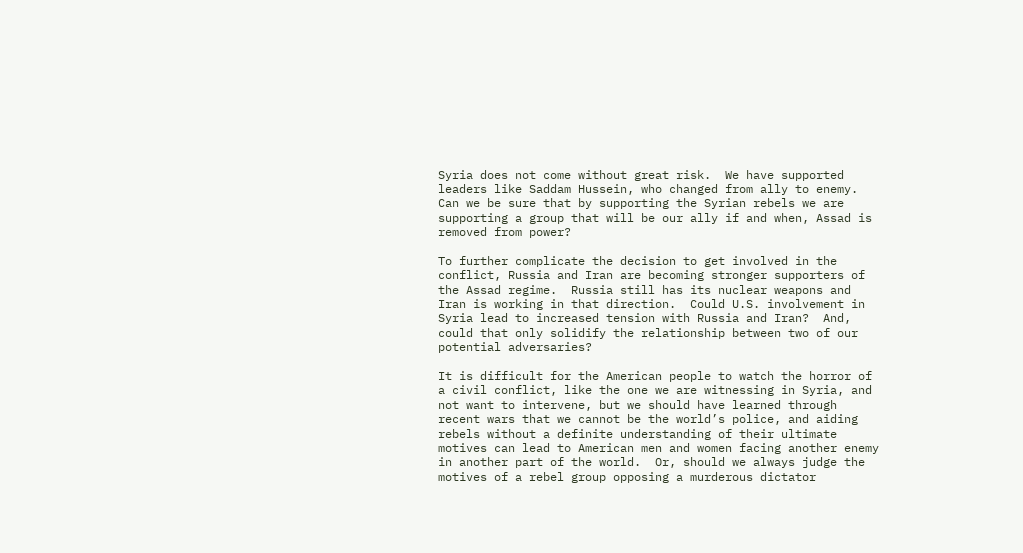Syria does not come without great risk.  We have supported leaders like Saddam Hussein, who changed from ally to enemy.  Can we be sure that by supporting the Syrian rebels we are supporting a group that will be our ally if and when, Assad is removed from power?

To further complicate the decision to get involved in the conflict, Russia and Iran are becoming stronger supporters of the Assad regime.  Russia still has its nuclear weapons and Iran is working in that direction.  Could U.S. involvement in Syria lead to increased tension with Russia and Iran?  And, could that only solidify the relationship between two of our potential adversaries?

It is difficult for the American people to watch the horror of a civil conflict, like the one we are witnessing in Syria, and not want to intervene, but we should have learned through recent wars that we cannot be the world’s police, and aiding rebels without a definite understanding of their ultimate motives can lead to American men and women facing another enemy in another part of the world.  Or, should we always judge the motives of a rebel group opposing a murderous dictator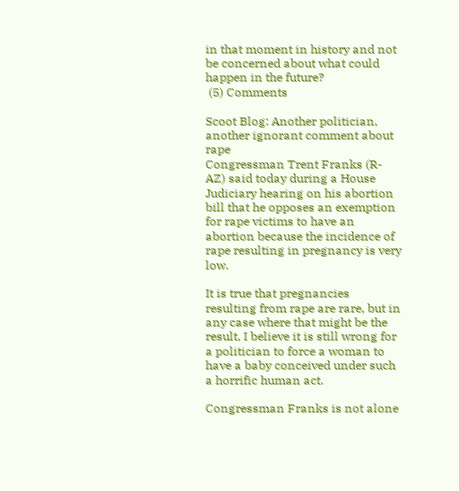in that moment in history and not be concerned about what could happen in the future?
 (5) Comments

Scoot Blog: Another politician, another ignorant comment about rape
Congressman Trent Franks (R-AZ) said today during a House Judiciary hearing on his abortion bill that he opposes an exemption for rape victims to have an abortion because the incidence of rape resulting in pregnancy is very low.

It is true that pregnancies resulting from rape are rare, but in any case where that might be the result, I believe it is still wrong for a politician to force a woman to have a baby conceived under such a horrific human act.

Congressman Franks is not alone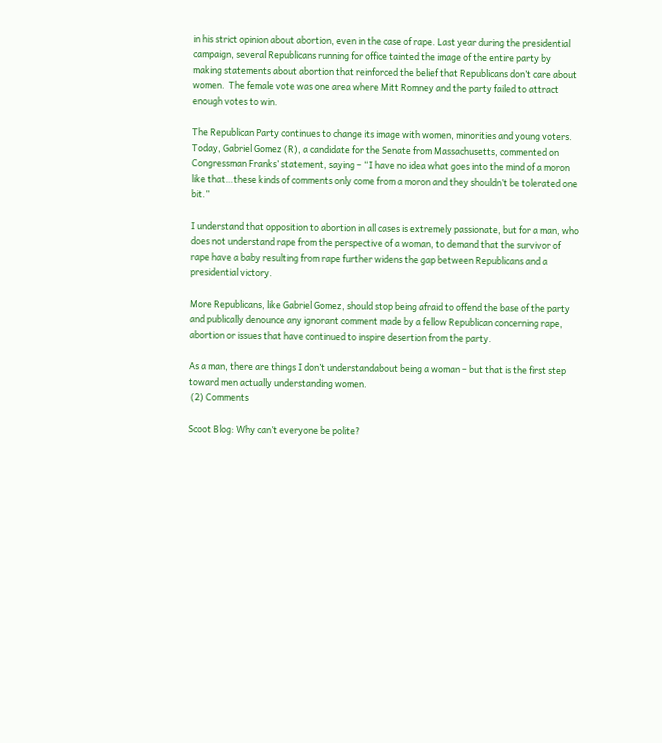in his strict opinion about abortion, even in the case of rape. Last year during the presidential campaign, several Republicans running for office tainted the image of the entire party by making statements about abortion that reinforced the belief that Republicans don’t care about women.  The female vote was one area where Mitt Romney and the party failed to attract enough votes to win.

The Republican Party continues to change its image with women, minorities and young voters.  Today, Gabriel Gomez (R), a candidate for the Senate from Massachusetts, commented on Congressman Franks’ statement, saying – “I have no idea what goes into the mind of a moron like that…these kinds of comments only come from a moron and they shouldn’t be tolerated one bit.”

I understand that opposition to abortion in all cases is extremely passionate, but for a man, who does not understand rape from the perspective of a woman, to demand that the survivor of rape have a baby resulting from rape further widens the gap between Republicans and a presidential victory.

More Republicans, like Gabriel Gomez, should stop being afraid to offend the base of the party and publically denounce any ignorant comment made by a fellow Republican concerning rape, abortion or issues that have continued to inspire desertion from the party.

As a man, there are things I don’t understandabout being a woman – but that is the first step toward men actually understanding women.
 (2) Comments

Scoot Blog: Why can’t everyone be polite?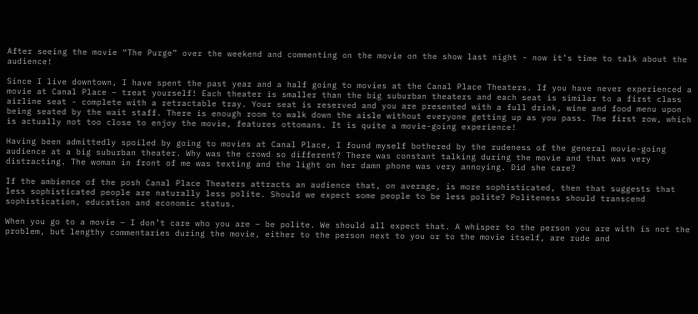After seeing the movie “The Purge” over the weekend and commenting on the movie on the show last night - now it’s time to talk about the audience!

Since I live downtown, I have spent the past year and a half going to movies at the Canal Place Theaters. If you have never experienced a movie at Canal Place – treat yourself! Each theater is smaller than the big suburban theaters and each seat is similar to a first class airline seat - complete with a retractable tray. Your seat is reserved and you are presented with a full drink, wine and food menu upon being seated by the wait staff. There is enough room to walk down the aisle without everyone getting up as you pass. The first row, which is actually not too close to enjoy the movie, features ottomans. It is quite a movie-going experience!

Having been admittedly spoiled by going to movies at Canal Place, I found myself bothered by the rudeness of the general movie-going audience at a big suburban theater. Why was the crowd so different? There was constant talking during the movie and that was very distracting. The woman in front of me was texting and the light on her damn phone was very annoying. Did she care?

If the ambience of the posh Canal Place Theaters attracts an audience that, on average, is more sophisticated, then that suggests that less sophisticated people are naturally less polite. Should we expect some people to be less polite? Politeness should transcend sophistication, education and economic status.

When you go to a movie – I don’t care who you are – be polite. We should all expect that. A whisper to the person you are with is not the problem, but lengthy commentaries during the movie, either to the person next to you or to the movie itself, are rude and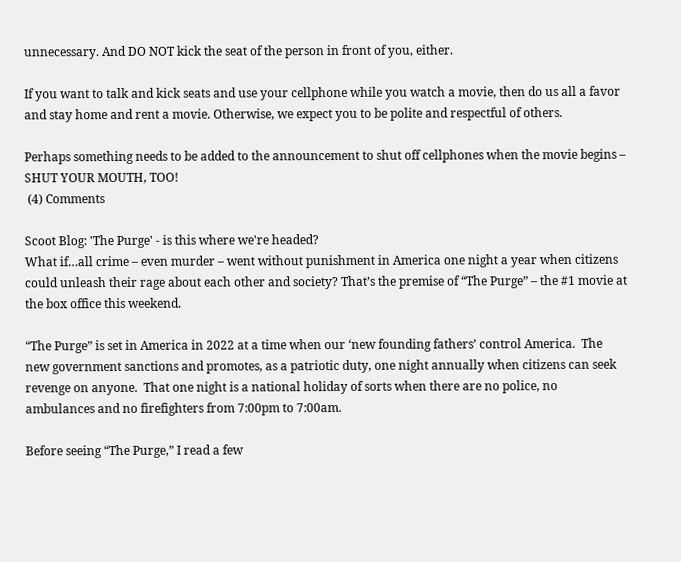unnecessary. And DO NOT kick the seat of the person in front of you, either.

If you want to talk and kick seats and use your cellphone while you watch a movie, then do us all a favor and stay home and rent a movie. Otherwise, we expect you to be polite and respectful of others.

Perhaps something needs to be added to the announcement to shut off cellphones when the movie begins – SHUT YOUR MOUTH, TOO!
 (4) Comments

Scoot Blog: 'The Purge' - is this where we're headed?
What if…all crime – even murder – went without punishment in America one night a year when citizens could unleash their rage about each other and society? That’s the premise of “The Purge” – the #1 movie at the box office this weekend.

“The Purge” is set in America in 2022 at a time when our ‘new founding fathers’ control America.  The new government sanctions and promotes, as a patriotic duty, one night annually when citizens can seek revenge on anyone.  That one night is a national holiday of sorts when there are no police, no ambulances and no firefighters from 7:00pm to 7:00am.

Before seeing “The Purge,” I read a few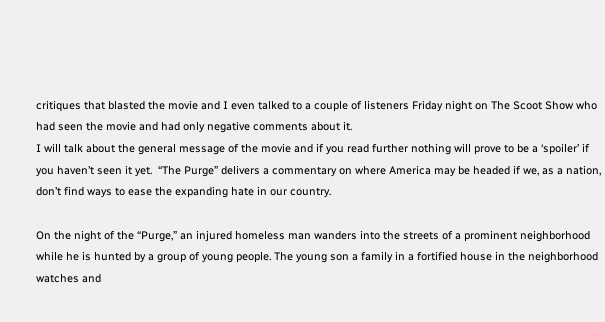critiques that blasted the movie and I even talked to a couple of listeners Friday night on The Scoot Show who had seen the movie and had only negative comments about it.
I will talk about the general message of the movie and if you read further nothing will prove to be a ‘spoiler’ if you haven’t seen it yet.  “The Purge” delivers a commentary on where America may be headed if we, as a nation, don’t find ways to ease the expanding hate in our country.

On the night of the “Purge,” an injured homeless man wanders into the streets of a prominent neighborhood while he is hunted by a group of young people. The young son a family in a fortified house in the neighborhood watches and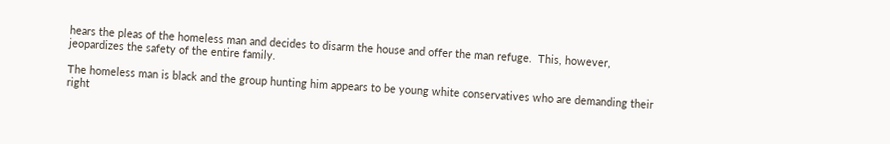hears the pleas of the homeless man and decides to disarm the house and offer the man refuge.  This, however, jeopardizes the safety of the entire family.

The homeless man is black and the group hunting him appears to be young white conservatives who are demanding their right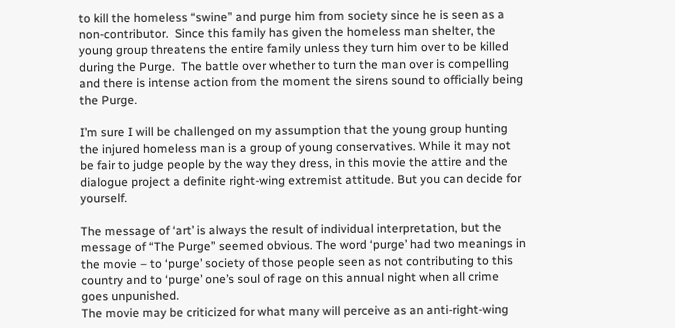to kill the homeless “swine” and purge him from society since he is seen as a non-contributor.  Since this family has given the homeless man shelter, the young group threatens the entire family unless they turn him over to be killed during the Purge.  The battle over whether to turn the man over is compelling and there is intense action from the moment the sirens sound to officially being the Purge.

I’m sure I will be challenged on my assumption that the young group hunting the injured homeless man is a group of young conservatives. While it may not be fair to judge people by the way they dress, in this movie the attire and the dialogue project a definite right-wing extremist attitude. But you can decide for yourself.

The message of ‘art’ is always the result of individual interpretation, but the message of “The Purge” seemed obvious. The word ‘purge’ had two meanings in the movie – to ‘purge’ society of those people seen as not contributing to this country and to ‘purge’ one’s soul of rage on this annual night when all crime goes unpunished.
The movie may be criticized for what many will perceive as an anti-right-wing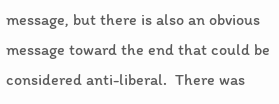message, but there is also an obvious message toward the end that could be considered anti-liberal.  There was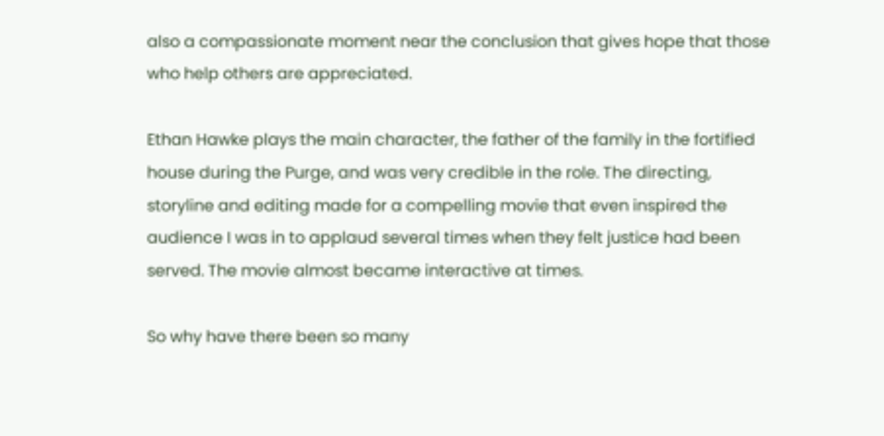also a compassionate moment near the conclusion that gives hope that those who help others are appreciated.

Ethan Hawke plays the main character, the father of the family in the fortified house during the Purge, and was very credible in the role. The directing, storyline and editing made for a compelling movie that even inspired the audience I was in to applaud several times when they felt justice had been served. The movie almost became interactive at times.

So why have there been so many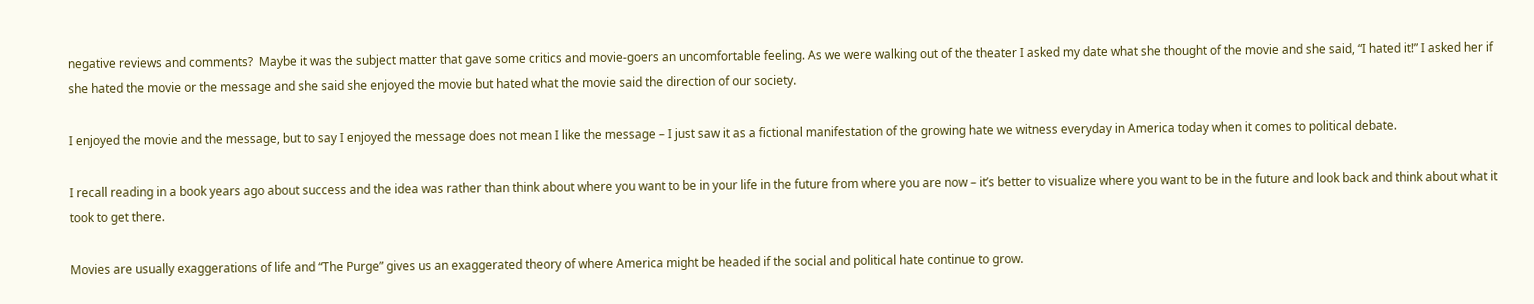negative reviews and comments?  Maybe it was the subject matter that gave some critics and movie-goers an uncomfortable feeling. As we were walking out of the theater I asked my date what she thought of the movie and she said, “I hated it!” I asked her if she hated the movie or the message and she said she enjoyed the movie but hated what the movie said the direction of our society.

I enjoyed the movie and the message, but to say I enjoyed the message does not mean I like the message – I just saw it as a fictional manifestation of the growing hate we witness everyday in America today when it comes to political debate.

I recall reading in a book years ago about success and the idea was rather than think about where you want to be in your life in the future from where you are now – it’s better to visualize where you want to be in the future and look back and think about what it took to get there.

Movies are usually exaggerations of life and “The Purge” gives us an exaggerated theory of where America might be headed if the social and political hate continue to grow.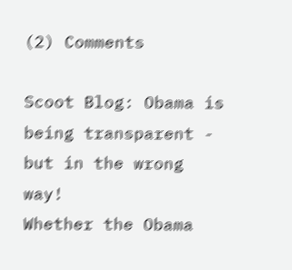(2) Comments

Scoot Blog: Obama is being transparent - but in the wrong way!
Whether the Obama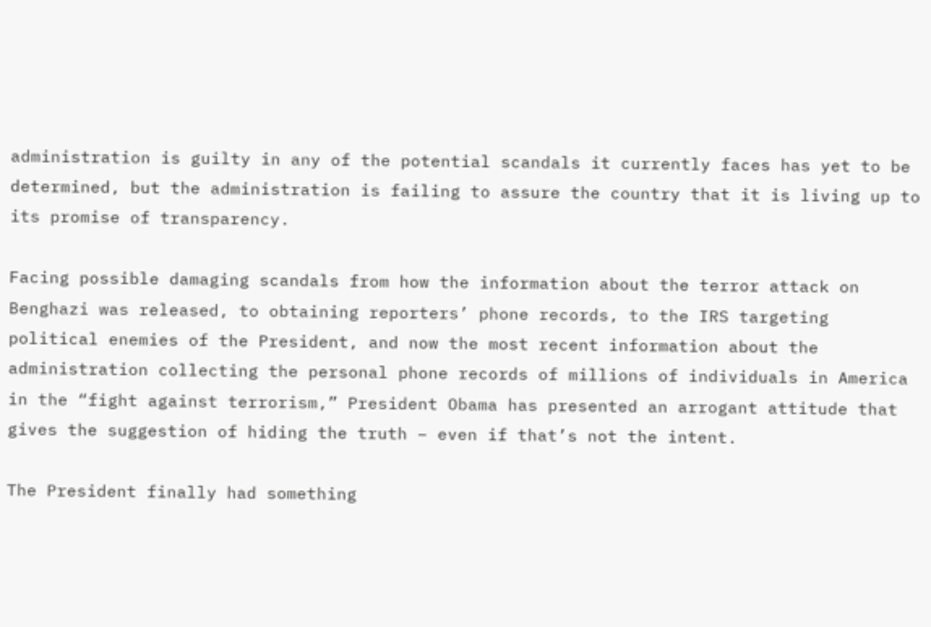administration is guilty in any of the potential scandals it currently faces has yet to be determined, but the administration is failing to assure the country that it is living up to its promise of transparency.

Facing possible damaging scandals from how the information about the terror attack on Benghazi was released, to obtaining reporters’ phone records, to the IRS targeting political enemies of the President, and now the most recent information about the administration collecting the personal phone records of millions of individuals in America in the “fight against terrorism,” President Obama has presented an arrogant attitude that gives the suggestion of hiding the truth – even if that’s not the intent.

The President finally had something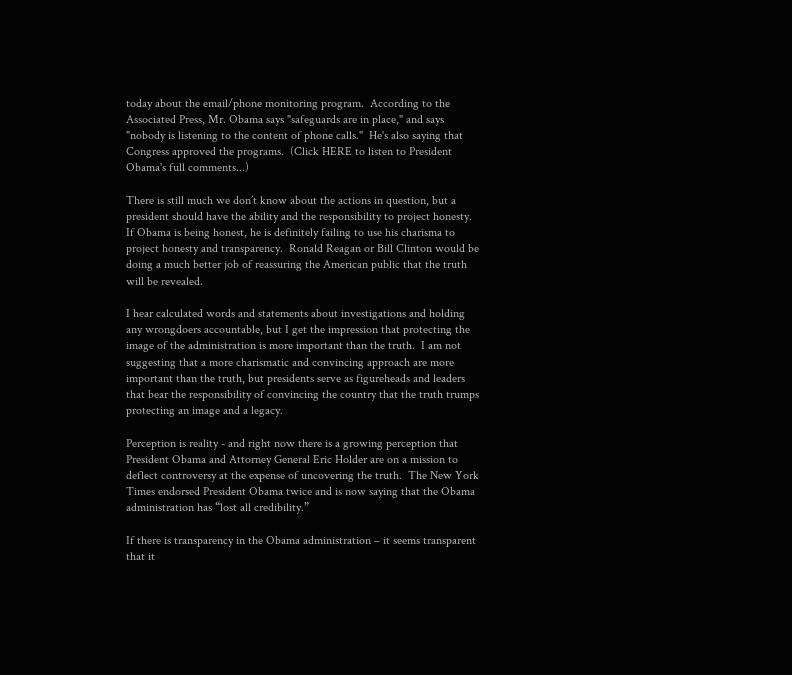today about the email/phone monitoring program.  According to the Associated Press, Mr. Obama says "safeguards are in place," and says "nobody is listening to the content of phone calls."  He's also saying that Congress approved the programs.  (Click HERE to listen to President Obama's full comments...)

There is still much we don’t know about the actions in question, but a president should have the ability and the responsibility to project honesty.  If Obama is being honest, he is definitely failing to use his charisma to project honesty and transparency.  Ronald Reagan or Bill Clinton would be doing a much better job of reassuring the American public that the truth will be revealed.

I hear calculated words and statements about investigations and holding any wrongdoers accountable, but I get the impression that protecting the image of the administration is more important than the truth.  I am not suggesting that a more charismatic and convincing approach are more important than the truth, but presidents serve as figureheads and leaders that bear the responsibility of convincing the country that the truth trumps protecting an image and a legacy.

Perception is reality - and right now there is a growing perception that President Obama and Attorney General Eric Holder are on a mission to deflect controversy at the expense of uncovering the truth.  The New York Times endorsed President Obama twice and is now saying that the Obama administration has “lost all credibility.”

If there is transparency in the Obama administration – it seems transparent that it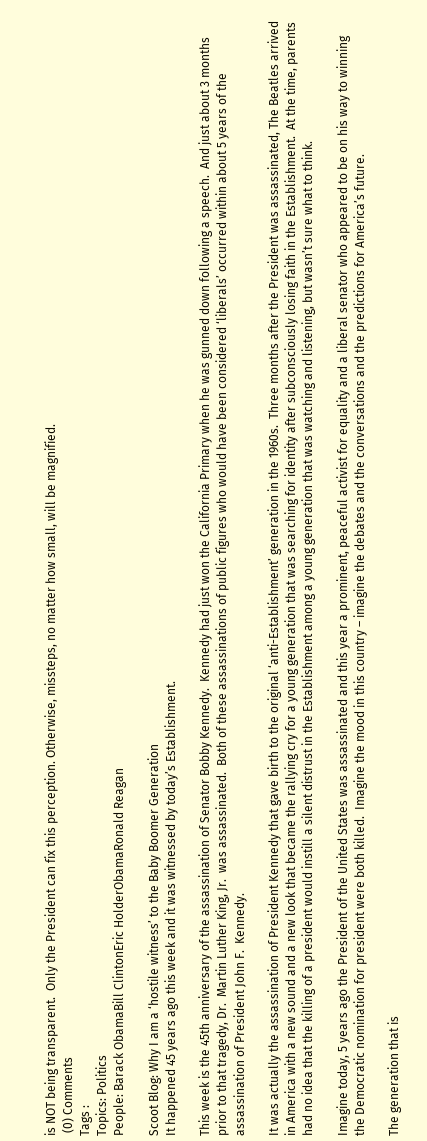is NOT being transparent.  Only the President can fix this perception. Otherwise, missteps, no matter how small, will be magnified.
 (0) Comments
Tags :
Topics: Politics
People: Barack ObamaBill ClintonEric HolderObamaRonald Reagan

Scoot Blog: Why I am a ‘hostile witness’ to the Baby Boomer Generation
It happened 45 years ago this week and it was witnessed by today’s Establishment.

This week is the 45th anniversary of the assassination of Senator Bobby Kennedy.  Kennedy had just won the California Primary when he was gunned down following a speech.  And just about 3 months prior to that tragedy, Dr.  Martin Luther King, Jr.  was assassinated.  Both of these assassinations of public figures who would have been considered ‘liberals’ occurred within about 5 years of the assassination of President John F.  Kennedy.

It was actually the assassination of President Kennedy that gave birth to the original ‘anti-Establishment’ generation in the 1960s.  Three months after the President was assassinated, The Beatles arrived in America with a new sound and a new look that became the rallying cry for a young generation that was searching for identity after subconsciously losing faith in the Establishment.  At the time, parents had no idea that the killing of a president would instill a silent distrust in the Establishment among a young generation that was watching and listening, but wasn’t sure what to think.

Imagine today, 5 years ago the President of the United States was assassinated and this year a prominent, peaceful activist for equality and a liberal senator who appeared to be on his way to winning the Democratic nomination for president were both killed.  Imagine the mood in this country – imagine the debates and the conversations and the predictions for America’s future.

The generation that is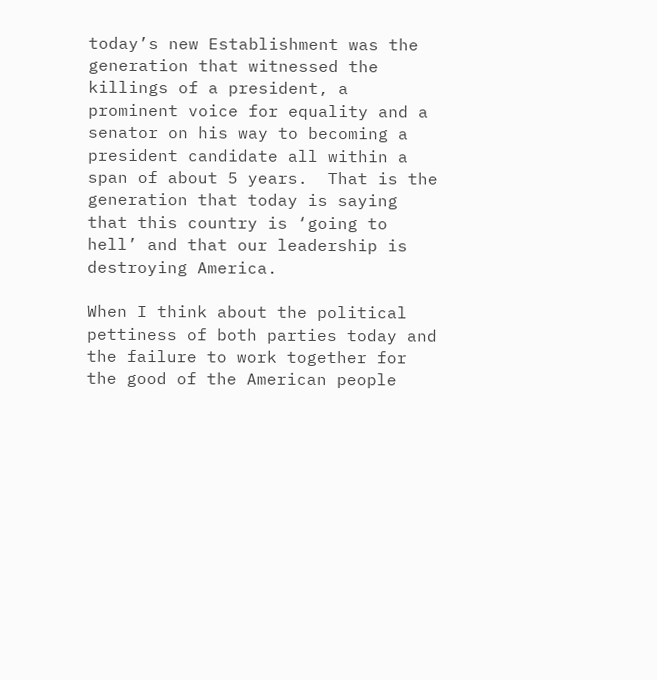today’s new Establishment was the generation that witnessed the killings of a president, a prominent voice for equality and a senator on his way to becoming a president candidate all within a span of about 5 years.  That is the generation that today is saying that this country is ‘going to hell’ and that our leadership is destroying America.

When I think about the political pettiness of both parties today and the failure to work together for the good of the American people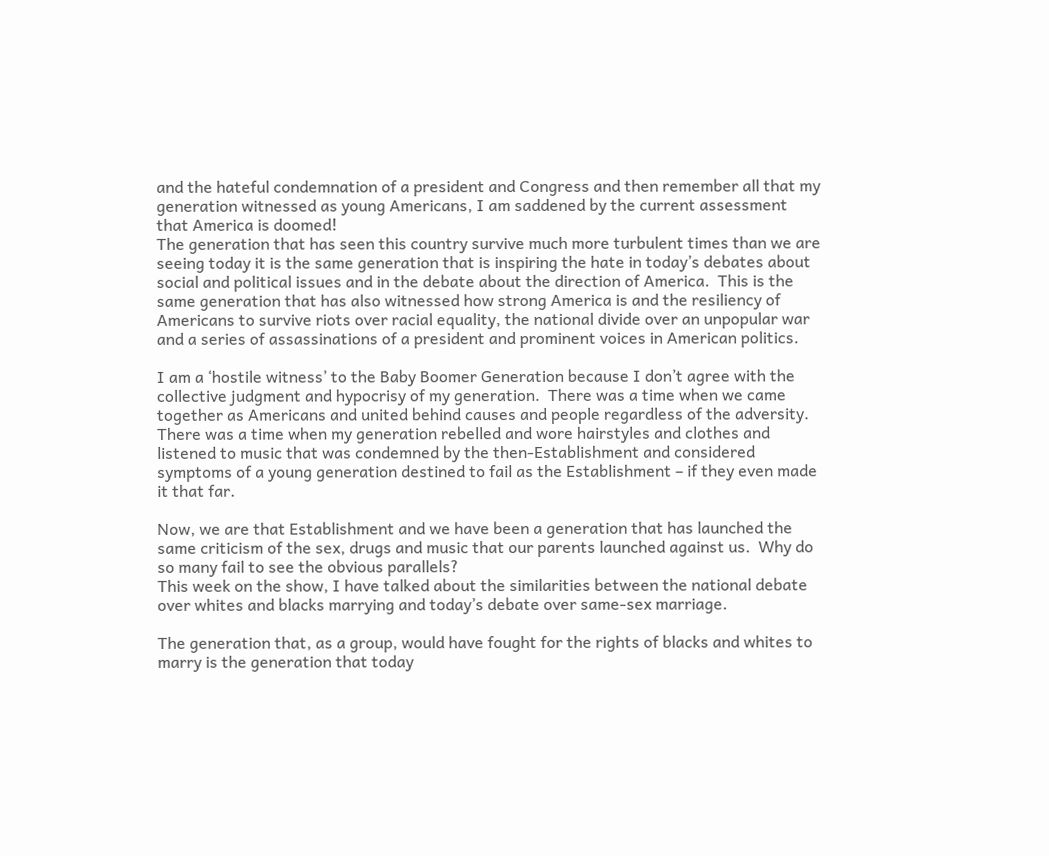and the hateful condemnation of a president and Congress and then remember all that my generation witnessed as young Americans, I am saddened by the current assessment that America is doomed!
The generation that has seen this country survive much more turbulent times than we are seeing today it is the same generation that is inspiring the hate in today’s debates about social and political issues and in the debate about the direction of America.  This is the same generation that has also witnessed how strong America is and the resiliency of Americans to survive riots over racial equality, the national divide over an unpopular war and a series of assassinations of a president and prominent voices in American politics.

I am a ‘hostile witness’ to the Baby Boomer Generation because I don’t agree with the collective judgment and hypocrisy of my generation.  There was a time when we came together as Americans and united behind causes and people regardless of the adversity.  There was a time when my generation rebelled and wore hairstyles and clothes and listened to music that was condemned by the then-Establishment and considered symptoms of a young generation destined to fail as the Establishment – if they even made it that far.

Now, we are that Establishment and we have been a generation that has launched the same criticism of the sex, drugs and music that our parents launched against us.  Why do so many fail to see the obvious parallels?
This week on the show, I have talked about the similarities between the national debate over whites and blacks marrying and today’s debate over same-sex marriage.

The generation that, as a group, would have fought for the rights of blacks and whites to marry is the generation that today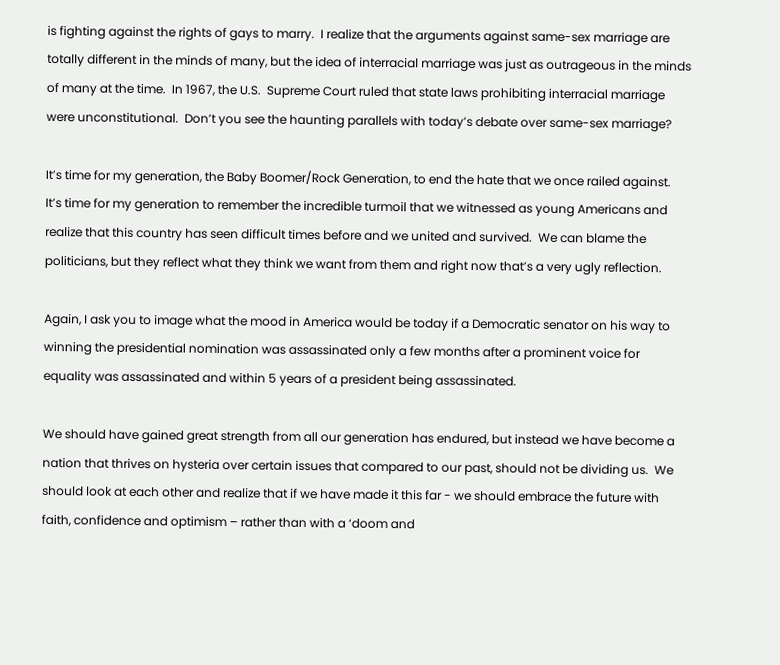is fighting against the rights of gays to marry.  I realize that the arguments against same-sex marriage are totally different in the minds of many, but the idea of interracial marriage was just as outrageous in the minds of many at the time.  In 1967, the U.S.  Supreme Court ruled that state laws prohibiting interracial marriage were unconstitutional.  Don’t you see the haunting parallels with today’s debate over same-sex marriage?

It’s time for my generation, the Baby Boomer/Rock Generation, to end the hate that we once railed against.  It’s time for my generation to remember the incredible turmoil that we witnessed as young Americans and realize that this country has seen difficult times before and we united and survived.  We can blame the politicians, but they reflect what they think we want from them and right now that’s a very ugly reflection.

Again, I ask you to image what the mood in America would be today if a Democratic senator on his way to winning the presidential nomination was assassinated only a few months after a prominent voice for equality was assassinated and within 5 years of a president being assassinated.

We should have gained great strength from all our generation has endured, but instead we have become a nation that thrives on hysteria over certain issues that compared to our past, should not be dividing us.  We should look at each other and realize that if we have made it this far - we should embrace the future with faith, confidence and optimism – rather than with a ‘doom and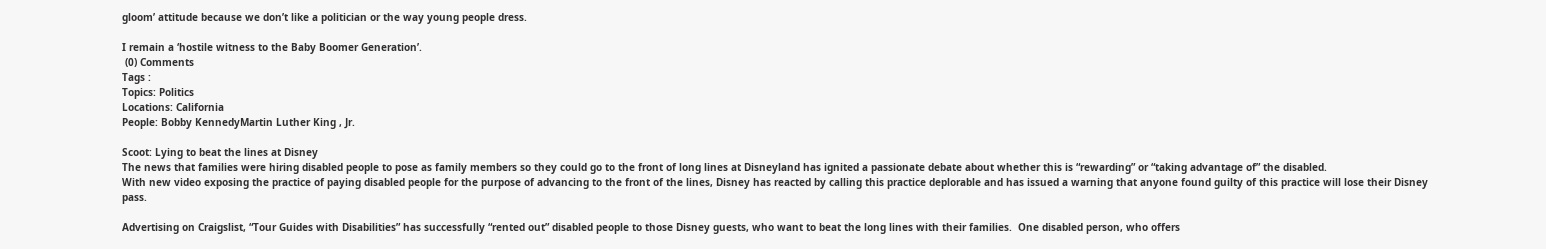gloom’ attitude because we don’t like a politician or the way young people dress.

I remain a ‘hostile witness to the Baby Boomer Generation’.
 (0) Comments
Tags :
Topics: Politics
Locations: California
People: Bobby KennedyMartin Luther King , Jr.

Scoot: Lying to beat the lines at Disney
The news that families were hiring disabled people to pose as family members so they could go to the front of long lines at Disneyland has ignited a passionate debate about whether this is “rewarding” or “taking advantage of” the disabled.
With new video exposing the practice of paying disabled people for the purpose of advancing to the front of the lines, Disney has reacted by calling this practice deplorable and has issued a warning that anyone found guilty of this practice will lose their Disney pass.

Advertising on Craigslist, “Tour Guides with Disabilities” has successfully “rented out” disabled people to those Disney guests, who want to beat the long lines with their families.  One disabled person, who offers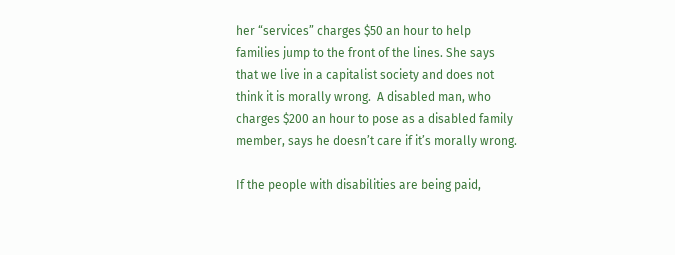her “services” charges $50 an hour to help families jump to the front of the lines. She says that we live in a capitalist society and does not think it is morally wrong.  A disabled man, who charges $200 an hour to pose as a disabled family member, says he doesn’t care if it’s morally wrong.

If the people with disabilities are being paid,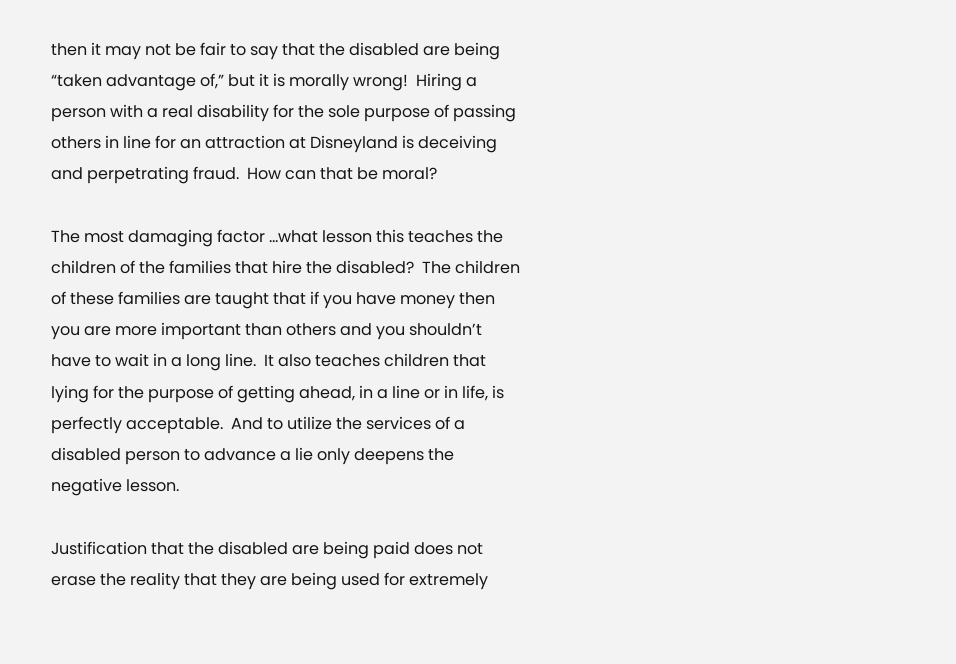then it may not be fair to say that the disabled are being “taken advantage of,” but it is morally wrong!  Hiring a person with a real disability for the sole purpose of passing others in line for an attraction at Disneyland is deceiving and perpetrating fraud.  How can that be moral?

The most damaging factor ...what lesson this teaches the children of the families that hire the disabled?  The children of these families are taught that if you have money then you are more important than others and you shouldn’t have to wait in a long line.  It also teaches children that lying for the purpose of getting ahead, in a line or in life, is perfectly acceptable.  And to utilize the services of a disabled person to advance a lie only deepens the negative lesson.

Justification that the disabled are being paid does not erase the reality that they are being used for extremely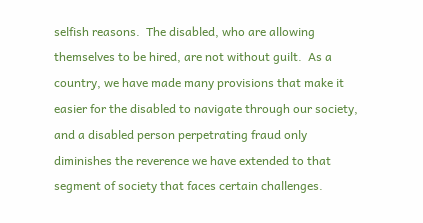selfish reasons.  The disabled, who are allowing themselves to be hired, are not without guilt.  As a country, we have made many provisions that make it easier for the disabled to navigate through our society, and a disabled person perpetrating fraud only diminishes the reverence we have extended to that segment of society that faces certain challenges.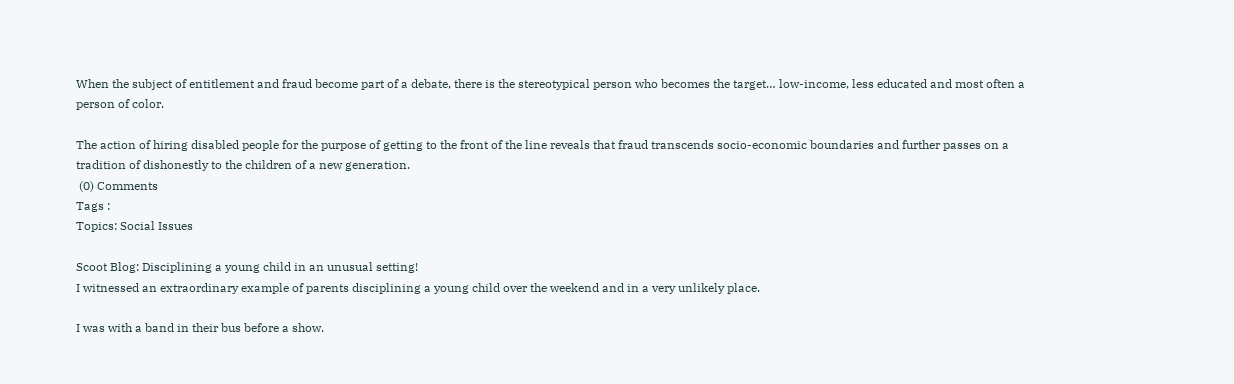When the subject of entitlement and fraud become part of a debate, there is the stereotypical person who becomes the target… low-income, less educated and most often a person of color.

The action of hiring disabled people for the purpose of getting to the front of the line reveals that fraud transcends socio-economic boundaries and further passes on a tradition of dishonestly to the children of a new generation.
 (0) Comments
Tags :
Topics: Social Issues

Scoot Blog: Disciplining a young child in an unusual setting!
I witnessed an extraordinary example of parents disciplining a young child over the weekend and in a very unlikely place.

I was with a band in their bus before a show.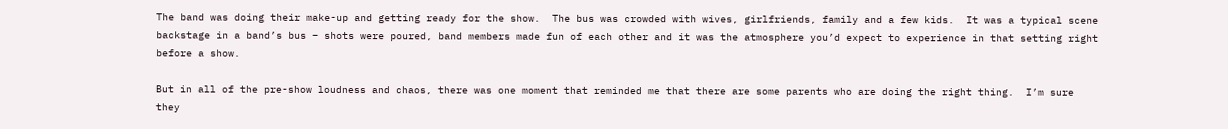The band was doing their make-up and getting ready for the show.  The bus was crowded with wives, girlfriends, family and a few kids.  It was a typical scene backstage in a band’s bus – shots were poured, band members made fun of each other and it was the atmosphere you’d expect to experience in that setting right before a show.

But in all of the pre-show loudness and chaos, there was one moment that reminded me that there are some parents who are doing the right thing.  I’m sure they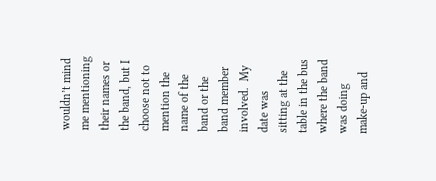wouldn’t mind me mentioning their names or the band, but I choose not to mention the name of the band or the band member involved.  My date was sitting at the table in the bus where the band was doing make-up and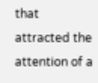that attracted the attention of a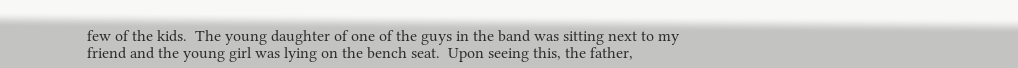few of the kids.  The young daughter of one of the guys in the band was sitting next to my friend and the young girl was lying on the bench seat.  Upon seeing this, the father,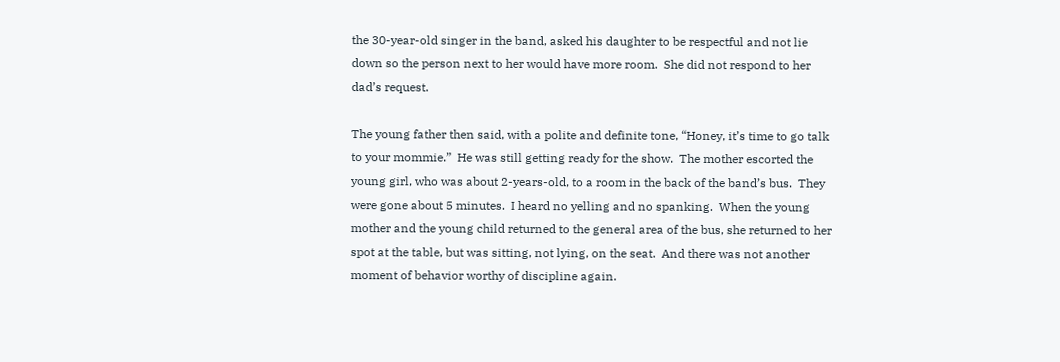the 30-year-old singer in the band, asked his daughter to be respectful and not lie down so the person next to her would have more room.  She did not respond to her dad’s request.

The young father then said, with a polite and definite tone, “Honey, it’s time to go talk to your mommie.”  He was still getting ready for the show.  The mother escorted the young girl, who was about 2-years-old, to a room in the back of the band’s bus.  They were gone about 5 minutes.  I heard no yelling and no spanking.  When the young mother and the young child returned to the general area of the bus, she returned to her spot at the table, but was sitting, not lying, on the seat.  And there was not another moment of behavior worthy of discipline again.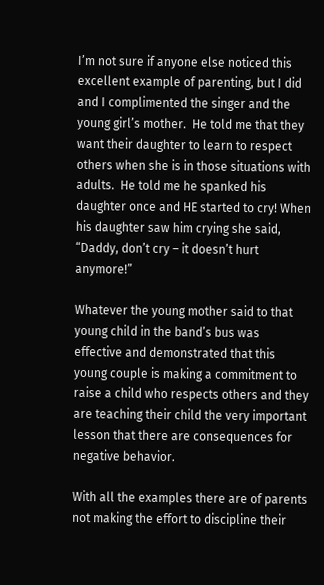I’m not sure if anyone else noticed this excellent example of parenting, but I did and I complimented the singer and the young girl’s mother.  He told me that they want their daughter to learn to respect others when she is in those situations with adults.  He told me he spanked his daughter once and HE started to cry! When his daughter saw him crying she said, “Daddy, don’t cry – it doesn’t hurt anymore!”

Whatever the young mother said to that young child in the band’s bus was effective and demonstrated that this young couple is making a commitment to raise a child who respects others and they are teaching their child the very important lesson that there are consequences for negative behavior.

With all the examples there are of parents not making the effort to discipline their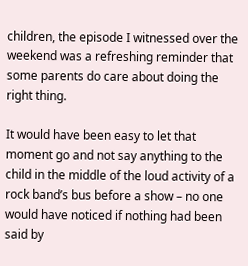children, the episode I witnessed over the weekend was a refreshing reminder that some parents do care about doing the right thing.

It would have been easy to let that moment go and not say anything to the child in the middle of the loud activity of a rock band’s bus before a show – no one would have noticed if nothing had been said by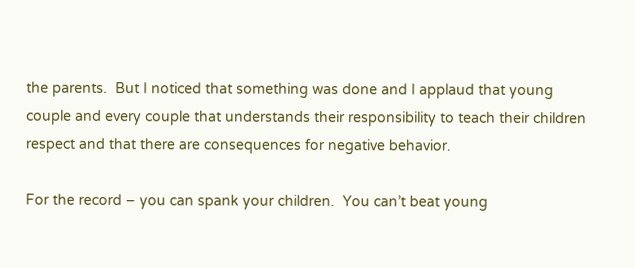the parents.  But I noticed that something was done and I applaud that young couple and every couple that understands their responsibility to teach their children respect and that there are consequences for negative behavior.

For the record – you can spank your children.  You can’t beat young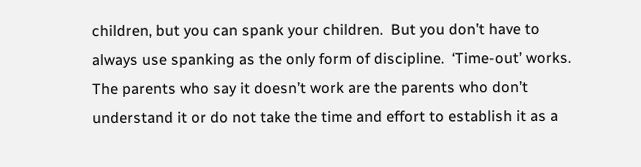children, but you can spank your children.  But you don’t have to always use spanking as the only form of discipline.  ‘Time-out’ works.  The parents who say it doesn’t work are the parents who don’t understand it or do not take the time and effort to establish it as a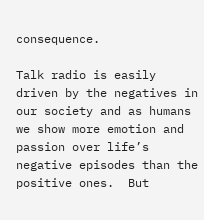consequence.

Talk radio is easily driven by the negatives in our society and as humans we show more emotion and passion over life’s negative episodes than the positive ones.  But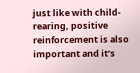just like with child-rearing, positive reinforcement is also important and it’s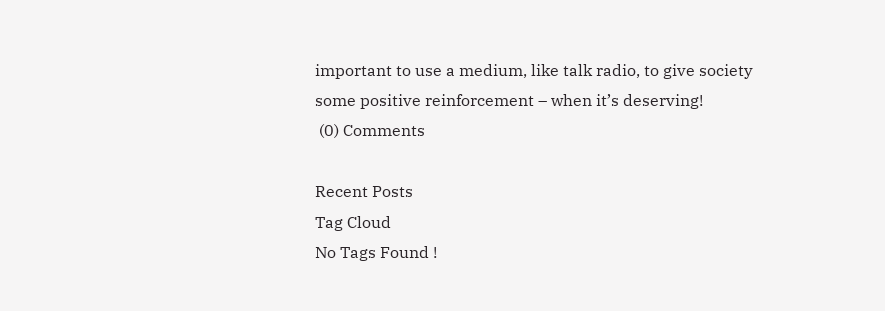important to use a medium, like talk radio, to give society some positive reinforcement – when it’s deserving!
 (0) Comments

Recent Posts
Tag Cloud
No Tags Found !